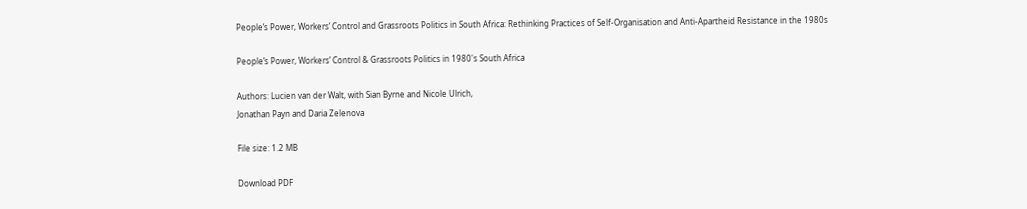People’s Power, Workers’ Control and Grassroots Politics in South Africa: Rethinking Practices of Self-Organisation and Anti-Apartheid Resistance in the 1980s

People’s Power, Workers’ Control & Grassroots Politics in 1980's South Africa

Authors: Lucien van der Walt, with Sian Byrne and Nicole Ulrich,
Jonathan Payn and Daria Zelenova

File size: 1.2 MB

Download PDF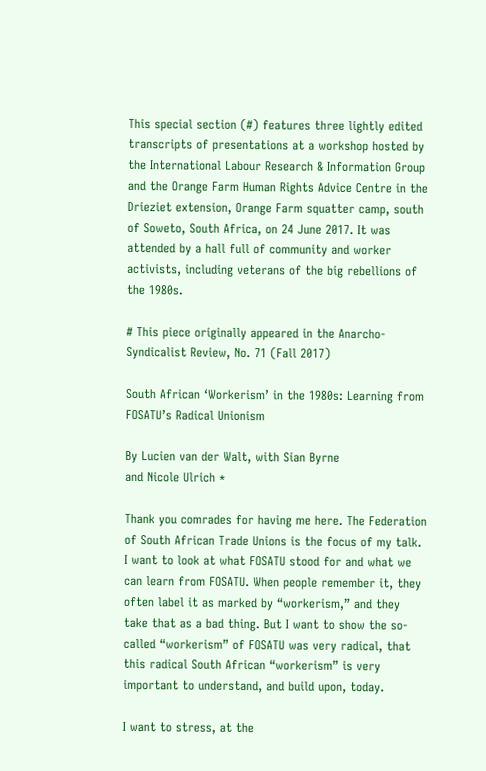This special section (#) features three lightly edited transcripts of presentations at a workshop hosted by the International Labour Research & Information Group and the Orange Farm Human Rights Advice Centre in the Drieziet extension, Orange Farm squatter camp, south of Soweto, South Africa, on 24 June 2017. It was attended by a hall full of community and worker activists, including veterans of the big rebellions of the 1980s.

# This piece originally appeared in the Anarcho-Syndicalist Review, No. 71 (Fall 2017)

South African ‘Workerism’ in the 1980s: Learning from FOSATU’s Radical Unionism

By Lucien van der Walt, with Sian Byrne
and Nicole Ulrich *

Thank you comrades for having me here. The Federation of South African Trade Unions is the focus of my talk. I want to look at what FOSATU stood for and what we can learn from FOSATU. When people remember it, they often label it as marked by “workerism,” and they take that as a bad thing. But I want to show the so-called “workerism” of FOSATU was very radical, that this radical South African “workerism” is very important to understand, and build upon, today.

I want to stress, at the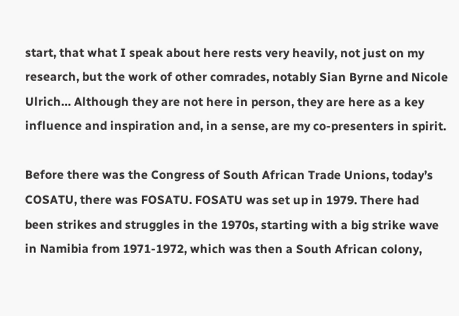start, that what I speak about here rests very heavily, not just on my research, but the work of other comrades, notably Sian Byrne and Nicole Ulrich… Although they are not here in person, they are here as a key influence and inspiration and, in a sense, are my co-presenters in spirit.

Before there was the Congress of South African Trade Unions, today’s COSATU, there was FOSATU. FOSATU was set up in 1979. There had been strikes and struggles in the 1970s, starting with a big strike wave in Namibia from 1971-1972, which was then a South African colony,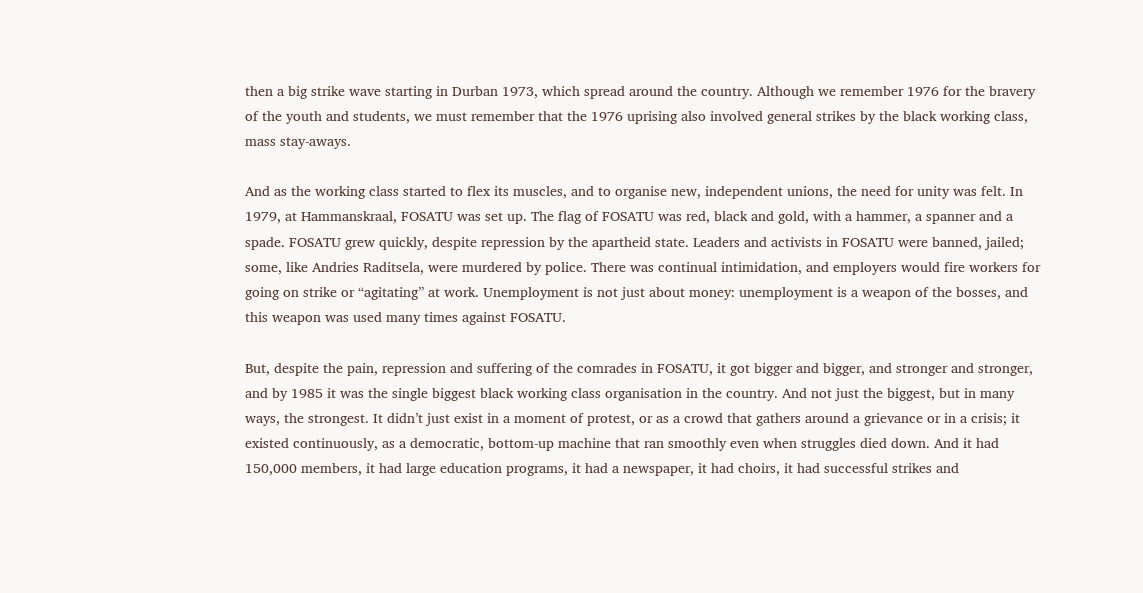then a big strike wave starting in Durban 1973, which spread around the country. Although we remember 1976 for the bravery of the youth and students, we must remember that the 1976 uprising also involved general strikes by the black working class, mass stay-aways.

And as the working class started to flex its muscles, and to organise new, independent unions, the need for unity was felt. In 1979, at Hammanskraal, FOSATU was set up. The flag of FOSATU was red, black and gold, with a hammer, a spanner and a spade. FOSATU grew quickly, despite repression by the apartheid state. Leaders and activists in FOSATU were banned, jailed; some, like Andries Raditsela, were murdered by police. There was continual intimidation, and employers would fire workers for going on strike or “agitating” at work. Unemployment is not just about money: unemployment is a weapon of the bosses, and this weapon was used many times against FOSATU.

But, despite the pain, repression and suffering of the comrades in FOSATU, it got bigger and bigger, and stronger and stronger, and by 1985 it was the single biggest black working class organisation in the country. And not just the biggest, but in many ways, the strongest. It didn’t just exist in a moment of protest, or as a crowd that gathers around a grievance or in a crisis; it existed continuously, as a democratic, bottom-up machine that ran smoothly even when struggles died down. And it had 150,000 members, it had large education programs, it had a newspaper, it had choirs, it had successful strikes and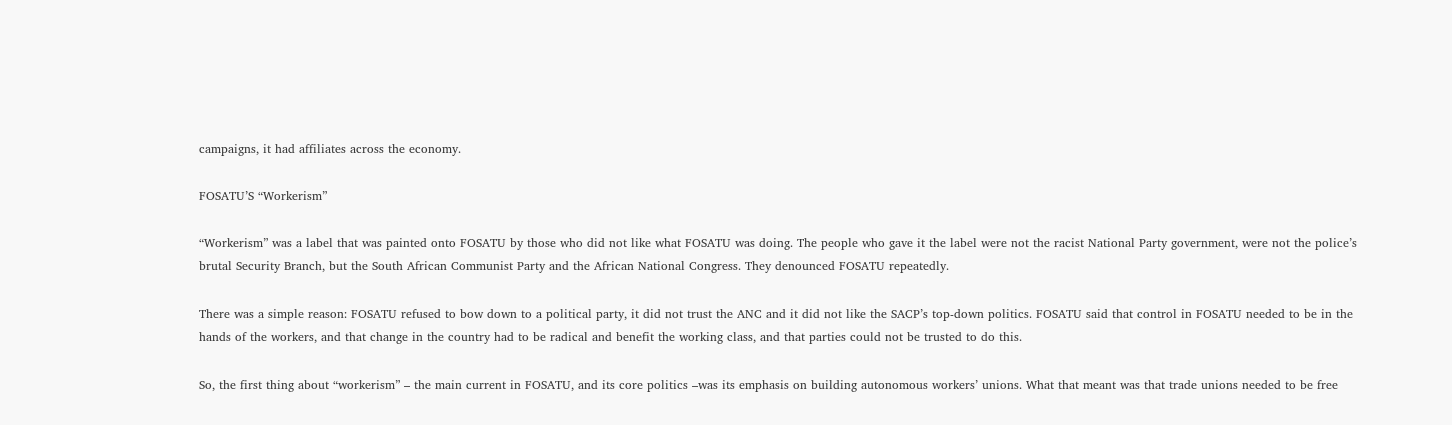campaigns, it had affiliates across the economy.

FOSATU’S “Workerism”

“Workerism” was a label that was painted onto FOSATU by those who did not like what FOSATU was doing. The people who gave it the label were not the racist National Party government, were not the police’s brutal Security Branch, but the South African Communist Party and the African National Congress. They denounced FOSATU repeatedly.

There was a simple reason: FOSATU refused to bow down to a political party, it did not trust the ANC and it did not like the SACP’s top-down politics. FOSATU said that control in FOSATU needed to be in the hands of the workers, and that change in the country had to be radical and benefit the working class, and that parties could not be trusted to do this.

So, the first thing about “workerism” – the main current in FOSATU, and its core politics –was its emphasis on building autonomous workers’ unions. What that meant was that trade unions needed to be free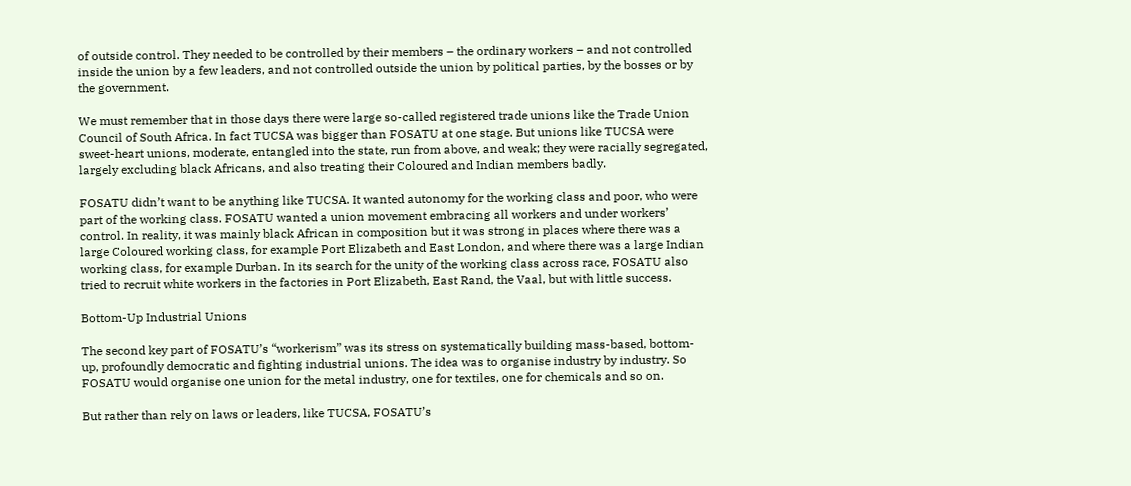of outside control. They needed to be controlled by their members – the ordinary workers – and not controlled inside the union by a few leaders, and not controlled outside the union by political parties, by the bosses or by the government.

We must remember that in those days there were large so-called registered trade unions like the Trade Union Council of South Africa. In fact TUCSA was bigger than FOSATU at one stage. But unions like TUCSA were sweet-heart unions, moderate, entangled into the state, run from above, and weak; they were racially segregated, largely excluding black Africans, and also treating their Coloured and Indian members badly.

FOSATU didn’t want to be anything like TUCSA. It wanted autonomy for the working class and poor, who were part of the working class. FOSATU wanted a union movement embracing all workers and under workers’ control. In reality, it was mainly black African in composition but it was strong in places where there was a large Coloured working class, for example Port Elizabeth and East London, and where there was a large Indian working class, for example Durban. In its search for the unity of the working class across race, FOSATU also tried to recruit white workers in the factories in Port Elizabeth, East Rand, the Vaal, but with little success.

Bottom-Up Industrial Unions

The second key part of FOSATU’s “workerism” was its stress on systematically building mass-based, bottom-up, profoundly democratic and fighting industrial unions. The idea was to organise industry by industry. So FOSATU would organise one union for the metal industry, one for textiles, one for chemicals and so on.

But rather than rely on laws or leaders, like TUCSA, FOSATU’s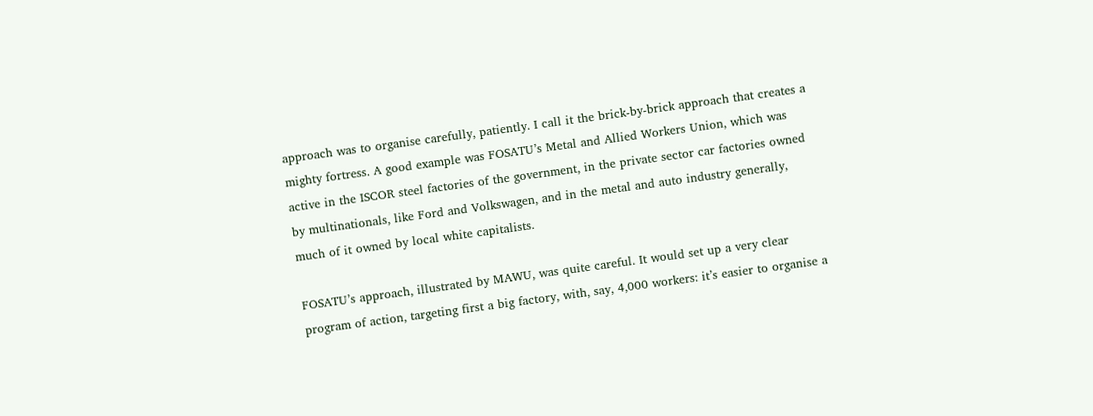approach was to organise carefully, patiently. I call it the brick-by-brick approach that creates a mighty fortress. A good example was FOSATU’s Metal and Allied Workers Union, which was active in the ISCOR steel factories of the government, in the private sector car factories owned by multinationals, like Ford and Volkswagen, and in the metal and auto industry generally, much of it owned by local white capitalists.

FOSATU’s approach, illustrated by MAWU, was quite careful. It would set up a very clear program of action, targeting first a big factory, with, say, 4,000 workers: it’s easier to organise a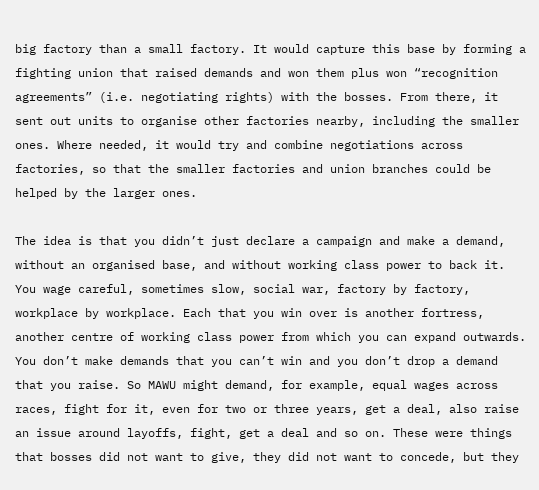big factory than a small factory. It would capture this base by forming a fighting union that raised demands and won them plus won “recognition agreements” (i.e. negotiating rights) with the bosses. From there, it sent out units to organise other factories nearby, including the smaller ones. Where needed, it would try and combine negotiations across factories, so that the smaller factories and union branches could be helped by the larger ones.

The idea is that you didn’t just declare a campaign and make a demand, without an organised base, and without working class power to back it. You wage careful, sometimes slow, social war, factory by factory, workplace by workplace. Each that you win over is another fortress, another centre of working class power from which you can expand outwards. You don’t make demands that you can’t win and you don’t drop a demand that you raise. So MAWU might demand, for example, equal wages across races, fight for it, even for two or three years, get a deal, also raise an issue around layoffs, fight, get a deal and so on. These were things that bosses did not want to give, they did not want to concede, but they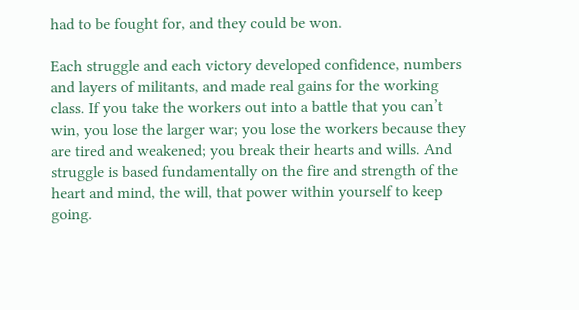had to be fought for, and they could be won.

Each struggle and each victory developed confidence, numbers and layers of militants, and made real gains for the working class. If you take the workers out into a battle that you can’t win, you lose the larger war; you lose the workers because they are tired and weakened; you break their hearts and wills. And struggle is based fundamentally on the fire and strength of the heart and mind, the will, that power within yourself to keep going.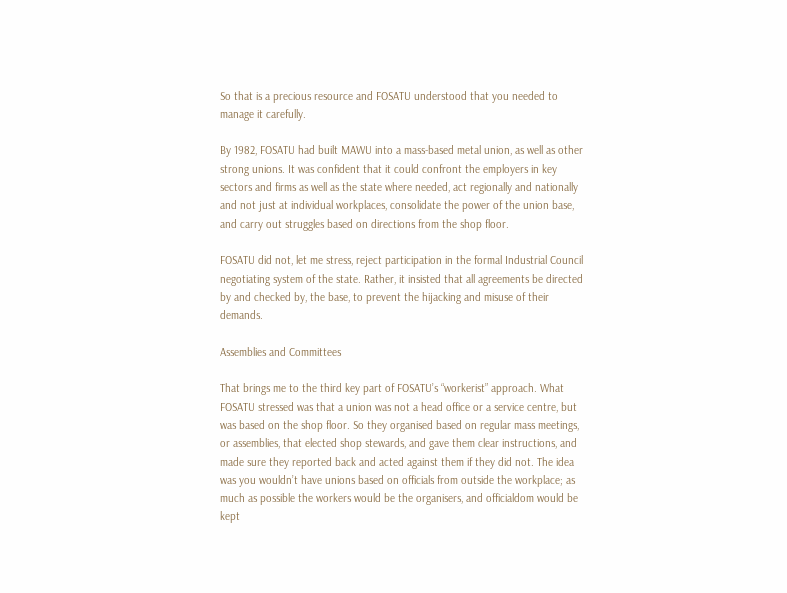So that is a precious resource and FOSATU understood that you needed to manage it carefully.

By 1982, FOSATU had built MAWU into a mass-based metal union, as well as other strong unions. It was confident that it could confront the employers in key sectors and firms as well as the state where needed, act regionally and nationally and not just at individual workplaces, consolidate the power of the union base, and carry out struggles based on directions from the shop floor.

FOSATU did not, let me stress, reject participation in the formal Industrial Council negotiating system of the state. Rather, it insisted that all agreements be directed by and checked by, the base, to prevent the hijacking and misuse of their demands.

Assemblies and Committees

That brings me to the third key part of FOSATU’s “workerist” approach. What FOSATU stressed was that a union was not a head office or a service centre, but was based on the shop floor. So they organised based on regular mass meetings, or assemblies, that elected shop stewards, and gave them clear instructions, and made sure they reported back and acted against them if they did not. The idea was you wouldn’t have unions based on officials from outside the workplace; as much as possible the workers would be the organisers, and officialdom would be kept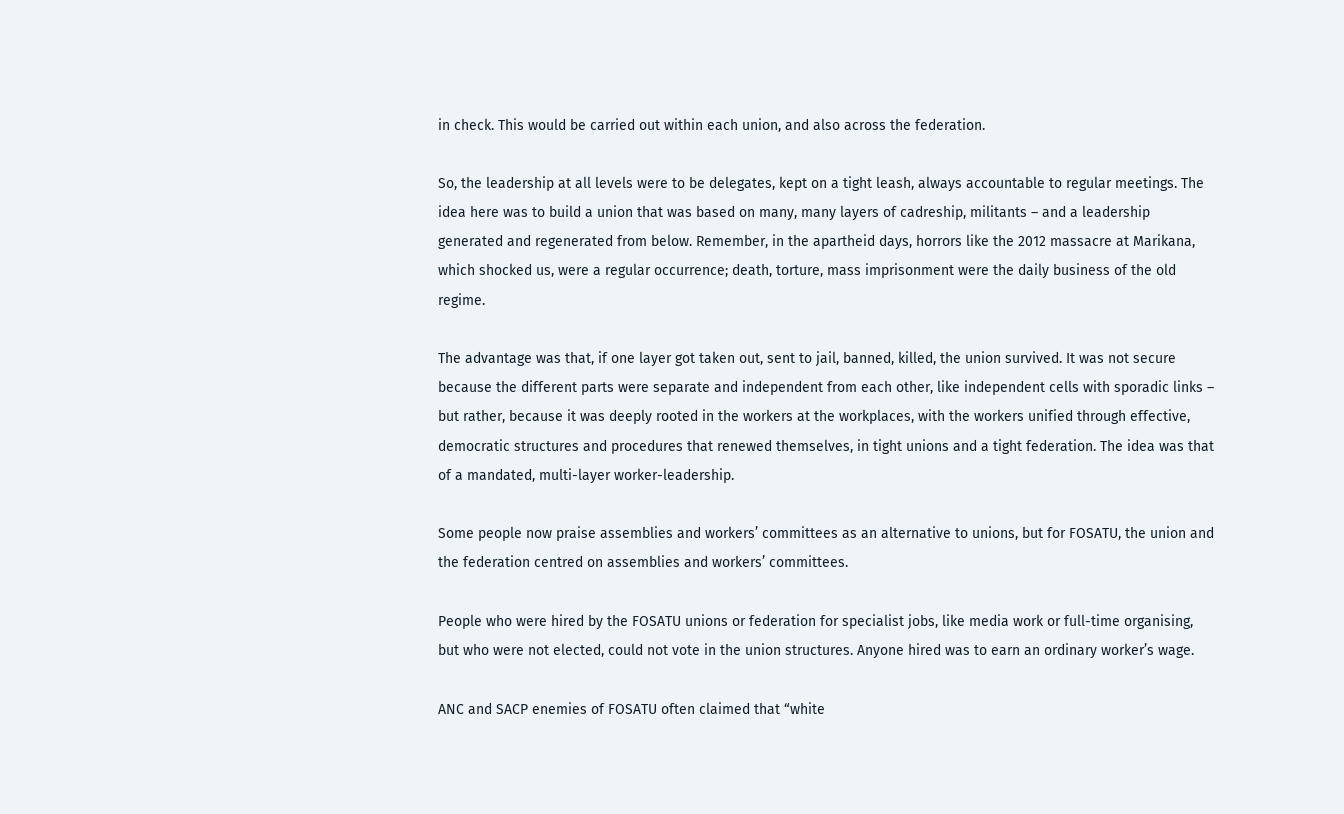in check. This would be carried out within each union, and also across the federation.

So, the leadership at all levels were to be delegates, kept on a tight leash, always accountable to regular meetings. The idea here was to build a union that was based on many, many layers of cadreship, militants – and a leadership generated and regenerated from below. Remember, in the apartheid days, horrors like the 2012 massacre at Marikana, which shocked us, were a regular occurrence; death, torture, mass imprisonment were the daily business of the old regime.

The advantage was that, if one layer got taken out, sent to jail, banned, killed, the union survived. It was not secure because the different parts were separate and independent from each other, like independent cells with sporadic links – but rather, because it was deeply rooted in the workers at the workplaces, with the workers unified through effective, democratic structures and procedures that renewed themselves, in tight unions and a tight federation. The idea was that of a mandated, multi-layer worker-leadership.

Some people now praise assemblies and workers’ committees as an alternative to unions, but for FOSATU, the union and the federation centred on assemblies and workers’ committees.

People who were hired by the FOSATU unions or federation for specialist jobs, like media work or full-time organising, but who were not elected, could not vote in the union structures. Anyone hired was to earn an ordinary worker’s wage.

ANC and SACP enemies of FOSATU often claimed that “white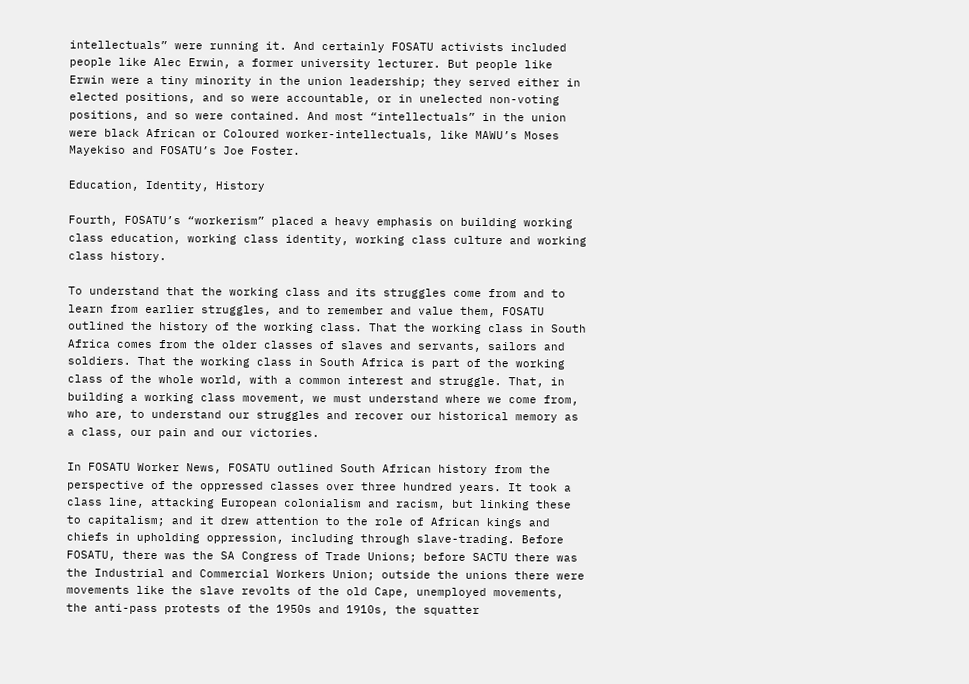intellectuals” were running it. And certainly FOSATU activists included people like Alec Erwin, a former university lecturer. But people like Erwin were a tiny minority in the union leadership; they served either in elected positions, and so were accountable, or in unelected non-voting positions, and so were contained. And most “intellectuals” in the union were black African or Coloured worker-intellectuals, like MAWU’s Moses Mayekiso and FOSATU’s Joe Foster.

Education, Identity, History

Fourth, FOSATU’s “workerism” placed a heavy emphasis on building working class education, working class identity, working class culture and working class history.

To understand that the working class and its struggles come from and to learn from earlier struggles, and to remember and value them, FOSATU outlined the history of the working class. That the working class in South Africa comes from the older classes of slaves and servants, sailors and soldiers. That the working class in South Africa is part of the working class of the whole world, with a common interest and struggle. That, in building a working class movement, we must understand where we come from, who are, to understand our struggles and recover our historical memory as a class, our pain and our victories.

In FOSATU Worker News, FOSATU outlined South African history from the perspective of the oppressed classes over three hundred years. It took a class line, attacking European colonialism and racism, but linking these to capitalism; and it drew attention to the role of African kings and chiefs in upholding oppression, including through slave-trading. Before FOSATU, there was the SA Congress of Trade Unions; before SACTU there was the Industrial and Commercial Workers Union; outside the unions there were movements like the slave revolts of the old Cape, unemployed movements, the anti-pass protests of the 1950s and 1910s, the squatter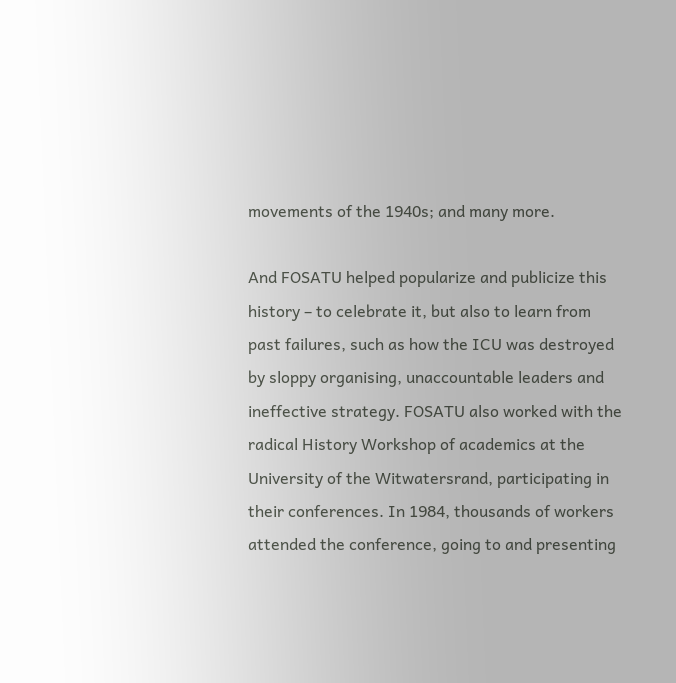movements of the 1940s; and many more.

And FOSATU helped popularize and publicize this history – to celebrate it, but also to learn from past failures, such as how the ICU was destroyed by sloppy organising, unaccountable leaders and ineffective strategy. FOSATU also worked with the radical History Workshop of academics at the University of the Witwatersrand, participating in their conferences. In 1984, thousands of workers attended the conference, going to and presenting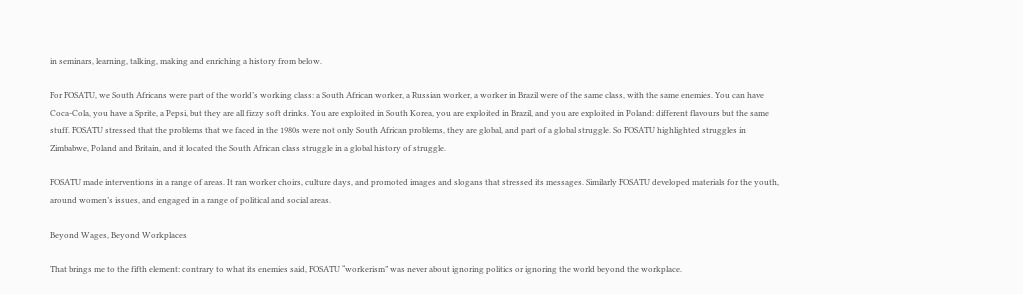in seminars, learning, talking, making and enriching a history from below.

For FOSATU, we South Africans were part of the world’s working class: a South African worker, a Russian worker, a worker in Brazil were of the same class, with the same enemies. You can have Coca-Cola, you have a Sprite, a Pepsi, but they are all fizzy soft drinks. You are exploited in South Korea, you are exploited in Brazil, and you are exploited in Poland: different flavours but the same stuff. FOSATU stressed that the problems that we faced in the 1980s were not only South African problems, they are global, and part of a global struggle. So FOSATU highlighted struggles in Zimbabwe, Poland and Britain, and it located the South African class struggle in a global history of struggle.

FOSATU made interventions in a range of areas. It ran worker choirs, culture days, and promoted images and slogans that stressed its messages. Similarly FOSATU developed materials for the youth, around women’s issues, and engaged in a range of political and social areas.

Beyond Wages, Beyond Workplaces

That brings me to the fifth element: contrary to what its enemies said, FOSATU “workerism” was never about ignoring politics or ignoring the world beyond the workplace.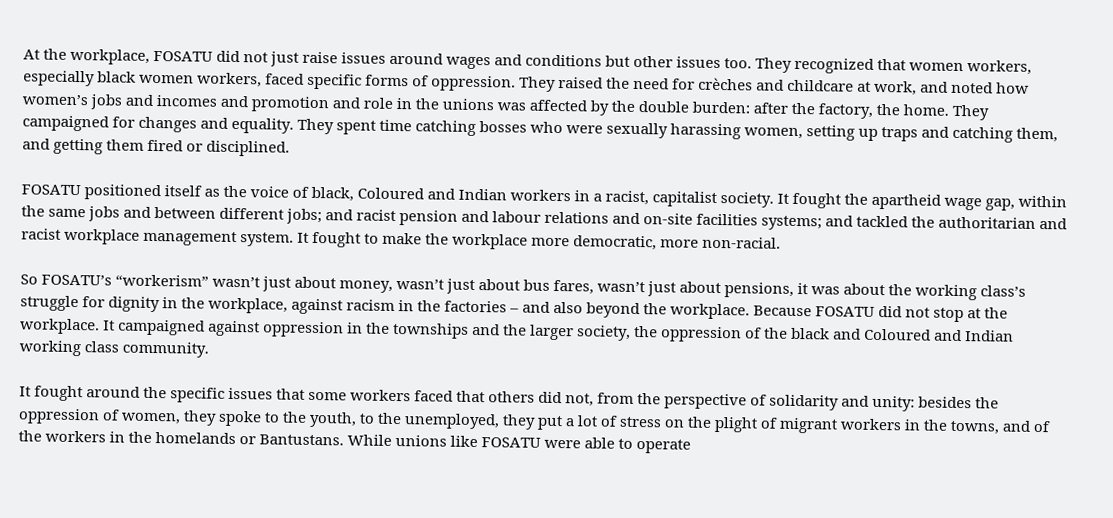At the workplace, FOSATU did not just raise issues around wages and conditions but other issues too. They recognized that women workers, especially black women workers, faced specific forms of oppression. They raised the need for crèches and childcare at work, and noted how women’s jobs and incomes and promotion and role in the unions was affected by the double burden: after the factory, the home. They campaigned for changes and equality. They spent time catching bosses who were sexually harassing women, setting up traps and catching them, and getting them fired or disciplined.

FOSATU positioned itself as the voice of black, Coloured and Indian workers in a racist, capitalist society. It fought the apartheid wage gap, within the same jobs and between different jobs; and racist pension and labour relations and on-site facilities systems; and tackled the authoritarian and racist workplace management system. It fought to make the workplace more democratic, more non-racial.

So FOSATU’s “workerism” wasn’t just about money, wasn’t just about bus fares, wasn’t just about pensions, it was about the working class’s struggle for dignity in the workplace, against racism in the factories – and also beyond the workplace. Because FOSATU did not stop at the workplace. It campaigned against oppression in the townships and the larger society, the oppression of the black and Coloured and Indian working class community.

It fought around the specific issues that some workers faced that others did not, from the perspective of solidarity and unity: besides the oppression of women, they spoke to the youth, to the unemployed, they put a lot of stress on the plight of migrant workers in the towns, and of the workers in the homelands or Bantustans. While unions like FOSATU were able to operate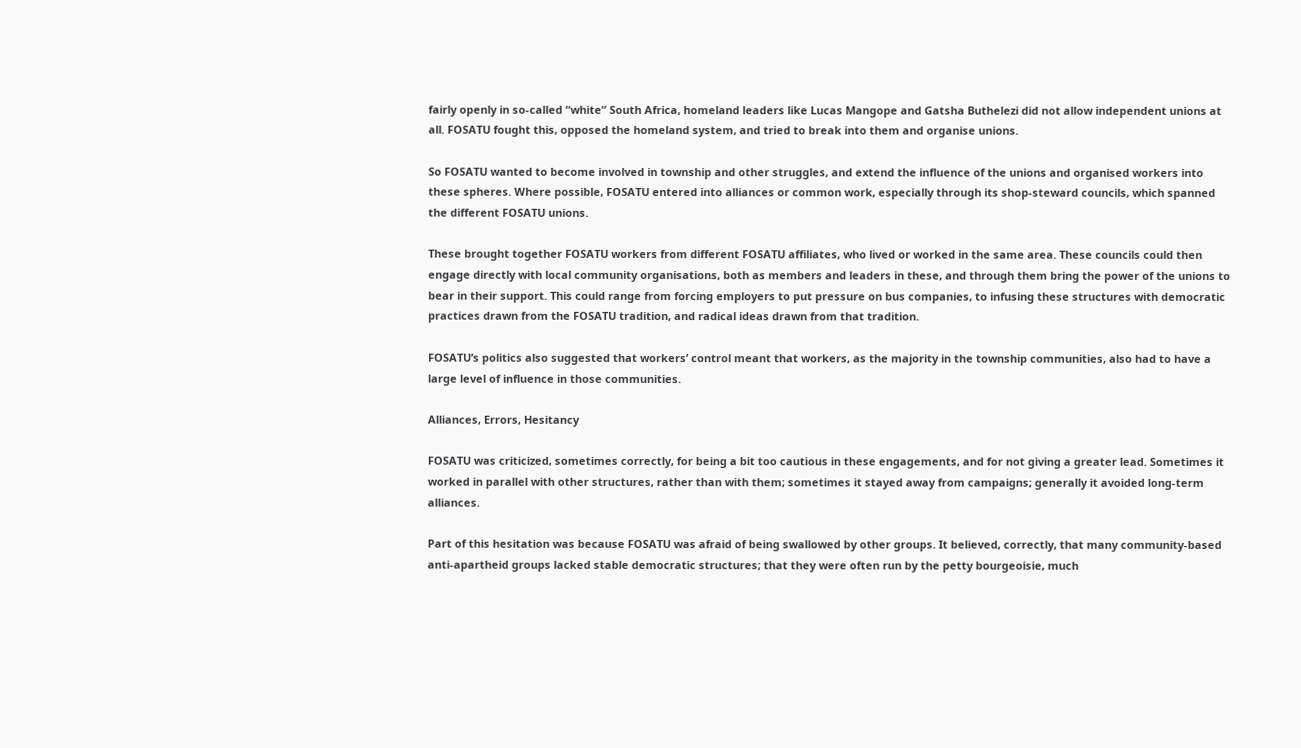fairly openly in so-called “white” South Africa, homeland leaders like Lucas Mangope and Gatsha Buthelezi did not allow independent unions at all. FOSATU fought this, opposed the homeland system, and tried to break into them and organise unions.

So FOSATU wanted to become involved in township and other struggles, and extend the influence of the unions and organised workers into these spheres. Where possible, FOSATU entered into alliances or common work, especially through its shop-steward councils, which spanned the different FOSATU unions.

These brought together FOSATU workers from different FOSATU affiliates, who lived or worked in the same area. These councils could then engage directly with local community organisations, both as members and leaders in these, and through them bring the power of the unions to bear in their support. This could range from forcing employers to put pressure on bus companies, to infusing these structures with democratic practices drawn from the FOSATU tradition, and radical ideas drawn from that tradition.

FOSATU’s politics also suggested that workers’ control meant that workers, as the majority in the township communities, also had to have a large level of influence in those communities.

Alliances, Errors, Hesitancy

FOSATU was criticized, sometimes correctly, for being a bit too cautious in these engagements, and for not giving a greater lead. Sometimes it worked in parallel with other structures, rather than with them; sometimes it stayed away from campaigns; generally it avoided long-term alliances.

Part of this hesitation was because FOSATU was afraid of being swallowed by other groups. It believed, correctly, that many community-based anti-apartheid groups lacked stable democratic structures; that they were often run by the petty bourgeoisie, much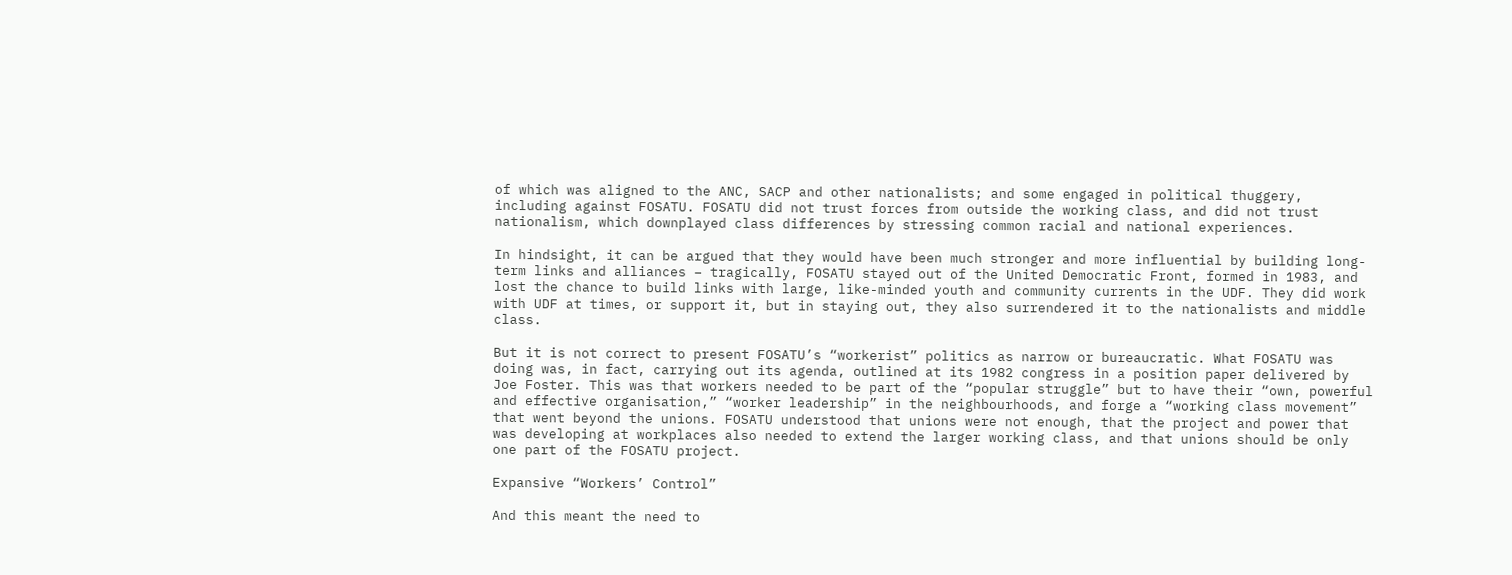of which was aligned to the ANC, SACP and other nationalists; and some engaged in political thuggery, including against FOSATU. FOSATU did not trust forces from outside the working class, and did not trust nationalism, which downplayed class differences by stressing common racial and national experiences.

In hindsight, it can be argued that they would have been much stronger and more influential by building long-term links and alliances – tragically, FOSATU stayed out of the United Democratic Front, formed in 1983, and lost the chance to build links with large, like-minded youth and community currents in the UDF. They did work with UDF at times, or support it, but in staying out, they also surrendered it to the nationalists and middle class.

But it is not correct to present FOSATU’s “workerist” politics as narrow or bureaucratic. What FOSATU was doing was, in fact, carrying out its agenda, outlined at its 1982 congress in a position paper delivered by Joe Foster. This was that workers needed to be part of the “popular struggle” but to have their “own, powerful and effective organisation,” “worker leadership” in the neighbourhoods, and forge a “working class movement” that went beyond the unions. FOSATU understood that unions were not enough, that the project and power that was developing at workplaces also needed to extend the larger working class, and that unions should be only one part of the FOSATU project.

Expansive “Workers’ Control”

And this meant the need to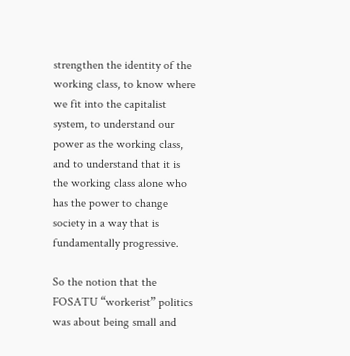strengthen the identity of the working class, to know where we fit into the capitalist system, to understand our power as the working class, and to understand that it is the working class alone who has the power to change society in a way that is fundamentally progressive.

So the notion that the FOSATU “workerist” politics was about being small and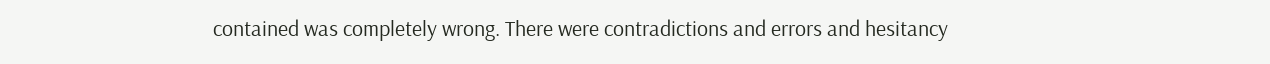contained was completely wrong. There were contradictions and errors and hesitancy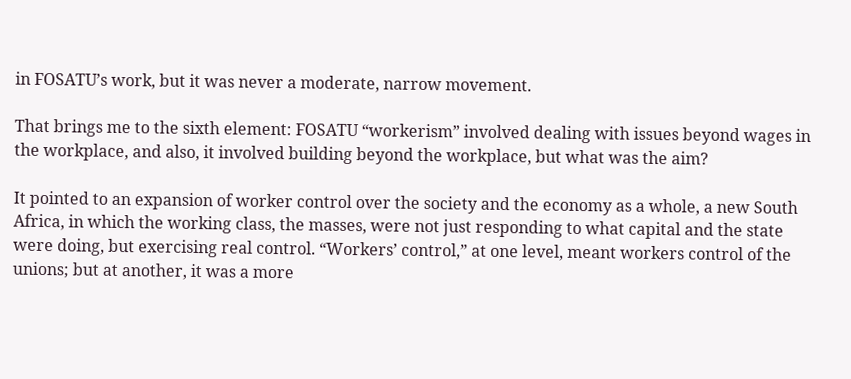in FOSATU’s work, but it was never a moderate, narrow movement.

That brings me to the sixth element: FOSATU “workerism” involved dealing with issues beyond wages in the workplace, and also, it involved building beyond the workplace, but what was the aim?

It pointed to an expansion of worker control over the society and the economy as a whole, a new South Africa, in which the working class, the masses, were not just responding to what capital and the state were doing, but exercising real control. “Workers’ control,” at one level, meant workers control of the unions; but at another, it was a more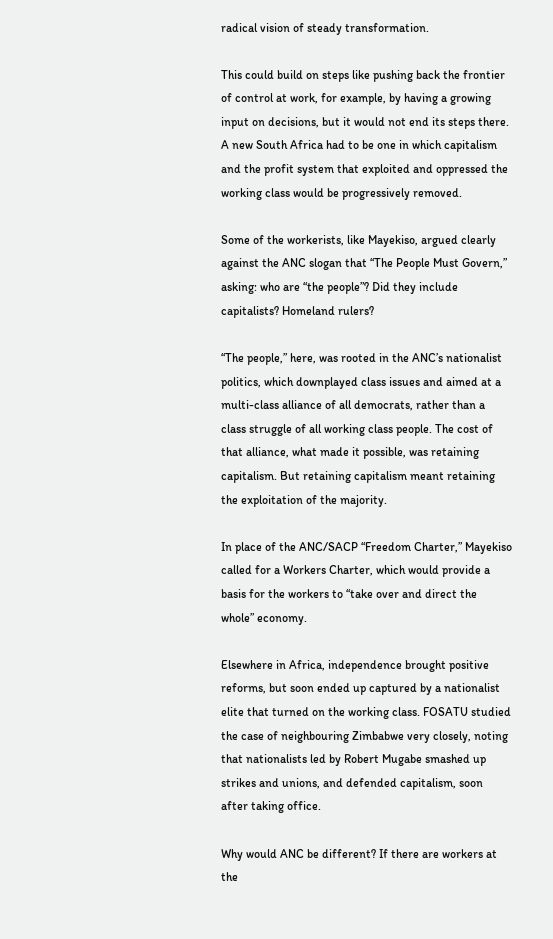radical vision of steady transformation.

This could build on steps like pushing back the frontier of control at work, for example, by having a growing input on decisions, but it would not end its steps there. A new South Africa had to be one in which capitalism and the profit system that exploited and oppressed the working class would be progressively removed.

Some of the workerists, like Mayekiso, argued clearly against the ANC slogan that “The People Must Govern,” asking: who are “the people”? Did they include capitalists? Homeland rulers?

“The people,” here, was rooted in the ANC’s nationalist politics, which downplayed class issues and aimed at a multi-class alliance of all democrats, rather than a class struggle of all working class people. The cost of that alliance, what made it possible, was retaining capitalism. But retaining capitalism meant retaining the exploitation of the majority.

In place of the ANC/SACP “Freedom Charter,” Mayekiso called for a Workers Charter, which would provide a basis for the workers to “take over and direct the whole” economy.

Elsewhere in Africa, independence brought positive reforms, but soon ended up captured by a nationalist elite that turned on the working class. FOSATU studied the case of neighbouring Zimbabwe very closely, noting that nationalists led by Robert Mugabe smashed up strikes and unions, and defended capitalism, soon after taking office.

Why would ANC be different? If there are workers at the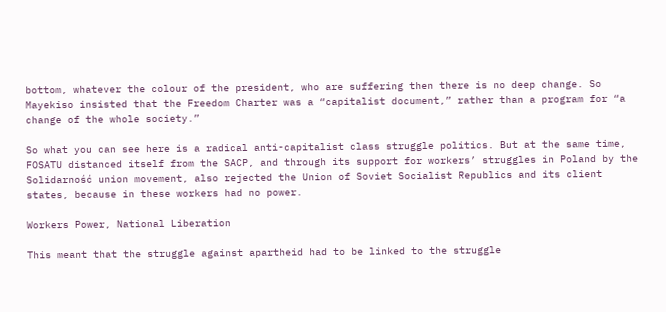bottom, whatever the colour of the president, who are suffering then there is no deep change. So Mayekiso insisted that the Freedom Charter was a “capitalist document,” rather than a program for “a change of the whole society.”

So what you can see here is a radical anti-capitalist class struggle politics. But at the same time, FOSATU distanced itself from the SACP, and through its support for workers’ struggles in Poland by the Solidarność union movement, also rejected the Union of Soviet Socialist Republics and its client states, because in these workers had no power.

Workers Power, National Liberation

This meant that the struggle against apartheid had to be linked to the struggle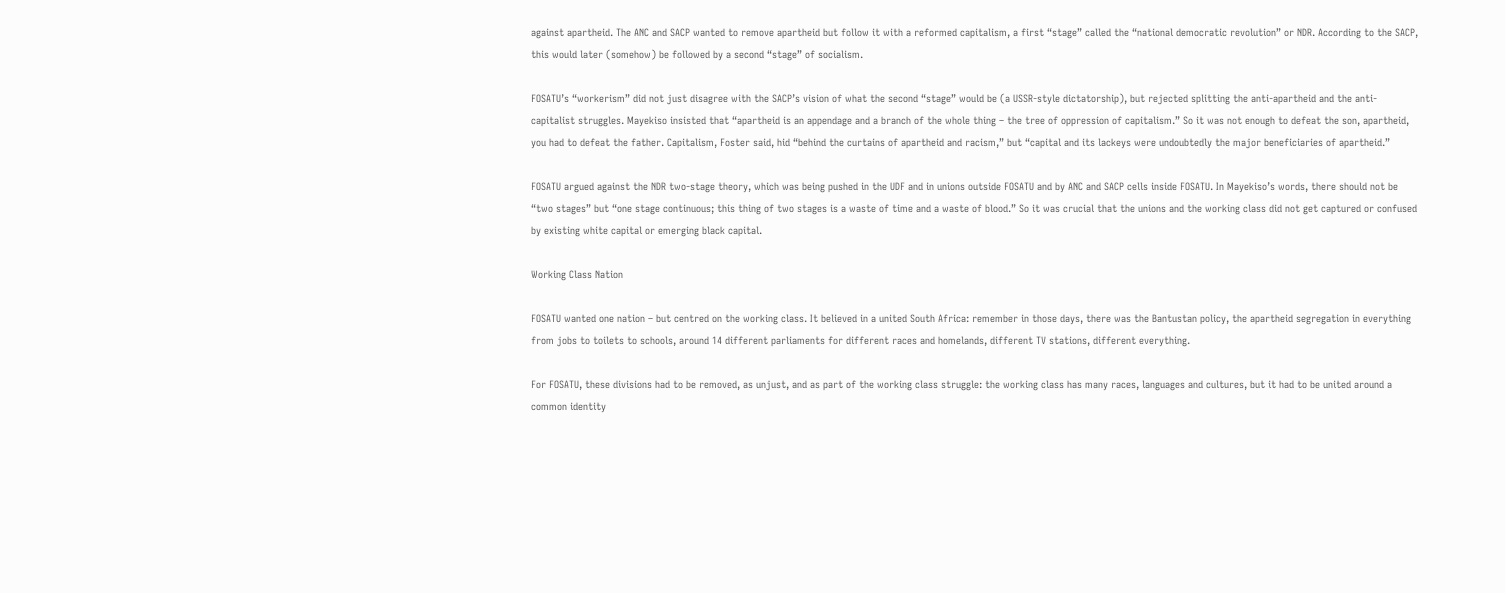against apartheid. The ANC and SACP wanted to remove apartheid but follow it with a reformed capitalism, a first “stage” called the “national democratic revolution” or NDR. According to the SACP, this would later (somehow) be followed by a second “stage” of socialism.

FOSATU’s “workerism” did not just disagree with the SACP’s vision of what the second “stage” would be (a USSR-style dictatorship), but rejected splitting the anti-apartheid and the anti-capitalist struggles. Mayekiso insisted that “apartheid is an appendage and a branch of the whole thing – the tree of oppression of capitalism.” So it was not enough to defeat the son, apartheid, you had to defeat the father. Capitalism, Foster said, hid “behind the curtains of apartheid and racism,” but “capital and its lackeys were undoubtedly the major beneficiaries of apartheid.”

FOSATU argued against the NDR two-stage theory, which was being pushed in the UDF and in unions outside FOSATU and by ANC and SACP cells inside FOSATU. In Mayekiso’s words, there should not be “two stages” but “one stage continuous; this thing of two stages is a waste of time and a waste of blood.” So it was crucial that the unions and the working class did not get captured or confused by existing white capital or emerging black capital.

Working Class Nation

FOSATU wanted one nation – but centred on the working class. It believed in a united South Africa: remember in those days, there was the Bantustan policy, the apartheid segregation in everything from jobs to toilets to schools, around 14 different parliaments for different races and homelands, different TV stations, different everything.

For FOSATU, these divisions had to be removed, as unjust, and as part of the working class struggle: the working class has many races, languages and cultures, but it had to be united around a common identity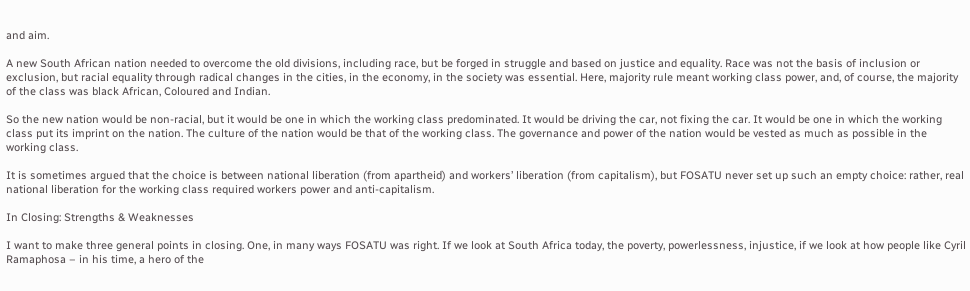and aim.

A new South African nation needed to overcome the old divisions, including race, but be forged in struggle and based on justice and equality. Race was not the basis of inclusion or exclusion, but racial equality through radical changes in the cities, in the economy, in the society was essential. Here, majority rule meant working class power, and, of course, the majority of the class was black African, Coloured and Indian.

So the new nation would be non-racial, but it would be one in which the working class predominated. It would be driving the car, not fixing the car. It would be one in which the working class put its imprint on the nation. The culture of the nation would be that of the working class. The governance and power of the nation would be vested as much as possible in the working class.

It is sometimes argued that the choice is between national liberation (from apartheid) and workers’ liberation (from capitalism), but FOSATU never set up such an empty choice: rather, real national liberation for the working class required workers power and anti-capitalism.

In Closing: Strengths & Weaknesses

I want to make three general points in closing. One, in many ways FOSATU was right. If we look at South Africa today, the poverty, powerlessness, injustice, if we look at how people like Cyril Ramaphosa – in his time, a hero of the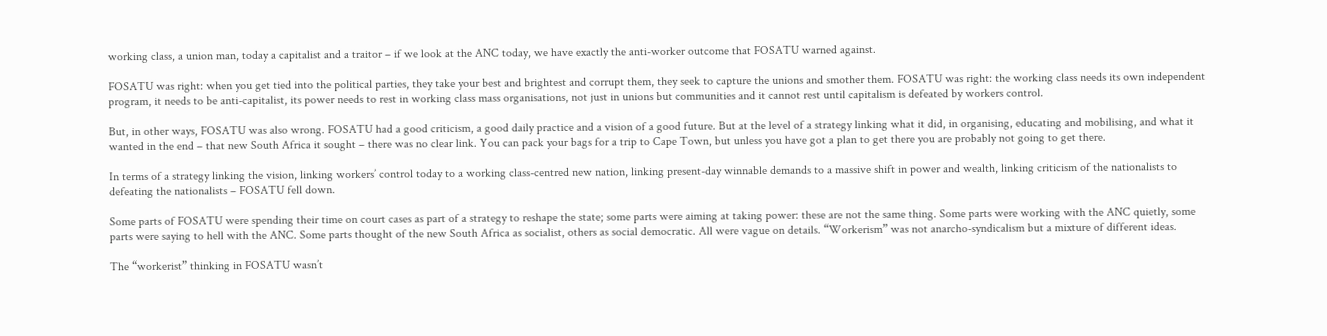working class, a union man, today a capitalist and a traitor – if we look at the ANC today, we have exactly the anti-worker outcome that FOSATU warned against.

FOSATU was right: when you get tied into the political parties, they take your best and brightest and corrupt them, they seek to capture the unions and smother them. FOSATU was right: the working class needs its own independent program, it needs to be anti-capitalist, its power needs to rest in working class mass organisations, not just in unions but communities and it cannot rest until capitalism is defeated by workers control.

But, in other ways, FOSATU was also wrong. FOSATU had a good criticism, a good daily practice and a vision of a good future. But at the level of a strategy linking what it did, in organising, educating and mobilising, and what it wanted in the end – that new South Africa it sought – there was no clear link. You can pack your bags for a trip to Cape Town, but unless you have got a plan to get there you are probably not going to get there.

In terms of a strategy linking the vision, linking workers’ control today to a working class-centred new nation, linking present-day winnable demands to a massive shift in power and wealth, linking criticism of the nationalists to defeating the nationalists – FOSATU fell down.

Some parts of FOSATU were spending their time on court cases as part of a strategy to reshape the state; some parts were aiming at taking power: these are not the same thing. Some parts were working with the ANC quietly, some parts were saying to hell with the ANC. Some parts thought of the new South Africa as socialist, others as social democratic. All were vague on details. “Workerism” was not anarcho-syndicalism but a mixture of different ideas.

The “workerist” thinking in FOSATU wasn’t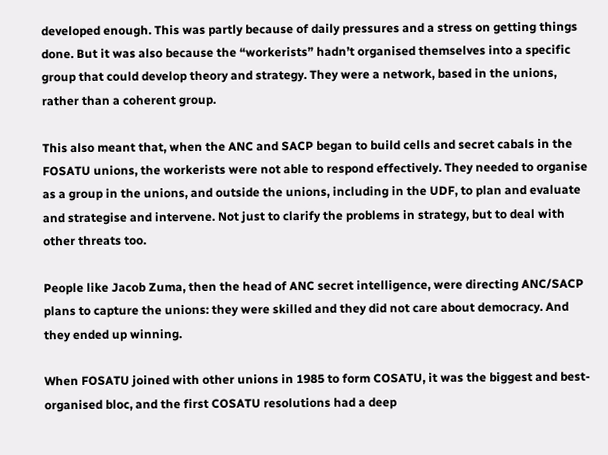developed enough. This was partly because of daily pressures and a stress on getting things done. But it was also because the “workerists” hadn’t organised themselves into a specific group that could develop theory and strategy. They were a network, based in the unions, rather than a coherent group.

This also meant that, when the ANC and SACP began to build cells and secret cabals in the FOSATU unions, the workerists were not able to respond effectively. They needed to organise as a group in the unions, and outside the unions, including in the UDF, to plan and evaluate and strategise and intervene. Not just to clarify the problems in strategy, but to deal with other threats too.

People like Jacob Zuma, then the head of ANC secret intelligence, were directing ANC/SACP plans to capture the unions: they were skilled and they did not care about democracy. And they ended up winning.

When FOSATU joined with other unions in 1985 to form COSATU, it was the biggest and best-organised bloc, and the first COSATU resolutions had a deep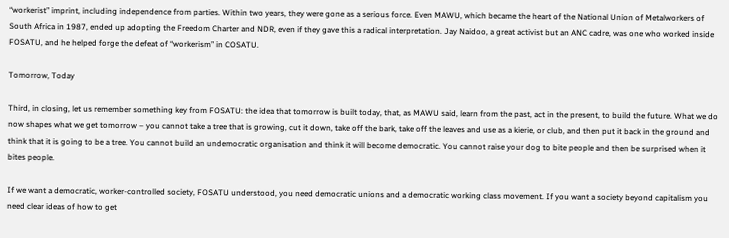“workerist” imprint, including independence from parties. Within two years, they were gone as a serious force. Even MAWU, which became the heart of the National Union of Metalworkers of South Africa in 1987, ended up adopting the Freedom Charter and NDR, even if they gave this a radical interpretation. Jay Naidoo, a great activist but an ANC cadre, was one who worked inside FOSATU, and he helped forge the defeat of “workerism” in COSATU.

Tomorrow, Today

Third, in closing, let us remember something key from FOSATU: the idea that tomorrow is built today, that, as MAWU said, learn from the past, act in the present, to build the future. What we do now shapes what we get tomorrow – you cannot take a tree that is growing, cut it down, take off the bark, take off the leaves and use as a kierie, or club, and then put it back in the ground and think that it is going to be a tree. You cannot build an undemocratic organisation and think it will become democratic. You cannot raise your dog to bite people and then be surprised when it bites people.

If we want a democratic, worker-controlled society, FOSATU understood, you need democratic unions and a democratic working class movement. If you want a society beyond capitalism you need clear ideas of how to get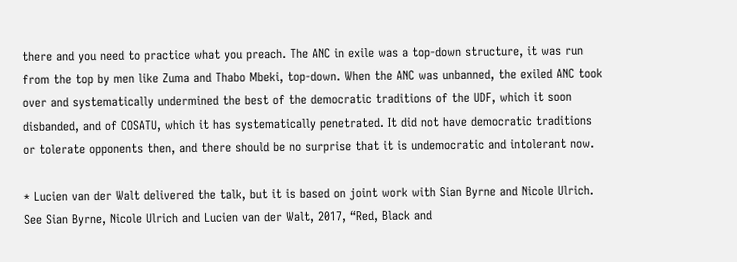there and you need to practice what you preach. The ANC in exile was a top-down structure, it was run from the top by men like Zuma and Thabo Mbeki, top-down. When the ANC was unbanned, the exiled ANC took over and systematically undermined the best of the democratic traditions of the UDF, which it soon disbanded, and of COSATU, which it has systematically penetrated. It did not have democratic traditions or tolerate opponents then, and there should be no surprise that it is undemocratic and intolerant now.

* Lucien van der Walt delivered the talk, but it is based on joint work with Sian Byrne and Nicole Ulrich. See Sian Byrne, Nicole Ulrich and Lucien van der Walt, 2017, “Red, Black and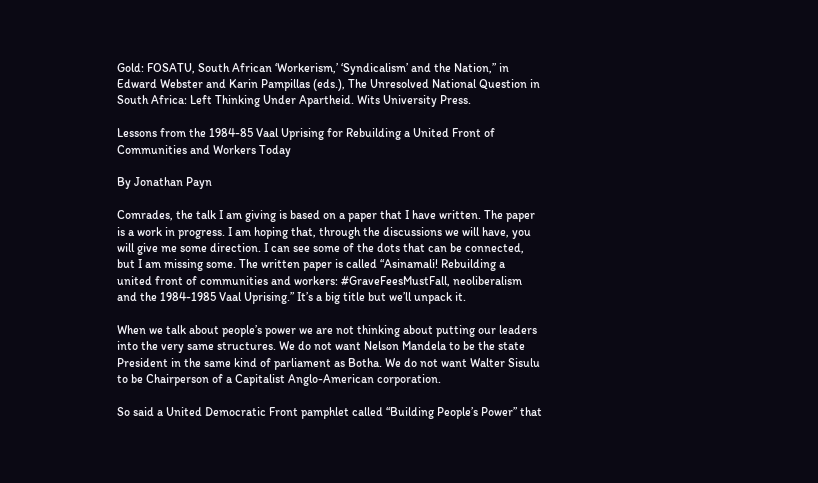Gold: FOSATU, South African ‘Workerism,’ ‘Syndicalism’ and the Nation,” in Edward Webster and Karin Pampillas (eds.), The Unresolved National Question in South Africa: Left Thinking Under Apartheid. Wits University Press.

Lessons from the 1984-85 Vaal Uprising for Rebuilding a United Front of Communities and Workers Today

By Jonathan Payn

Comrades, the talk I am giving is based on a paper that I have written. The paper is a work in progress. I am hoping that, through the discussions we will have, you will give me some direction. I can see some of the dots that can be connected, but I am missing some. The written paper is called “Asinamali! Rebuilding a united front of communities and workers: #GraveFeesMustFall, neoliberalism and the 1984-1985 Vaal Uprising.” It’s a big title but we’ll unpack it.

When we talk about people’s power we are not thinking about putting our leaders into the very same structures. We do not want Nelson Mandela to be the state President in the same kind of parliament as Botha. We do not want Walter Sisulu to be Chairperson of a Capitalist Anglo-American corporation.

So said a United Democratic Front pamphlet called “Building People’s Power” that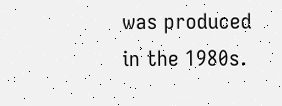was produced in the 1980s.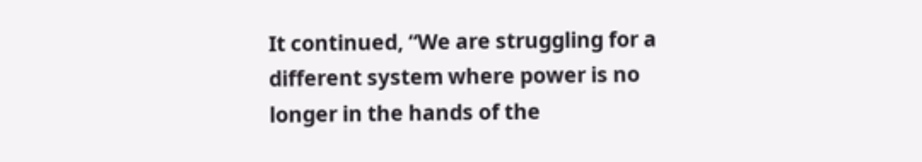It continued, “We are struggling for a different system where power is no longer in the hands of the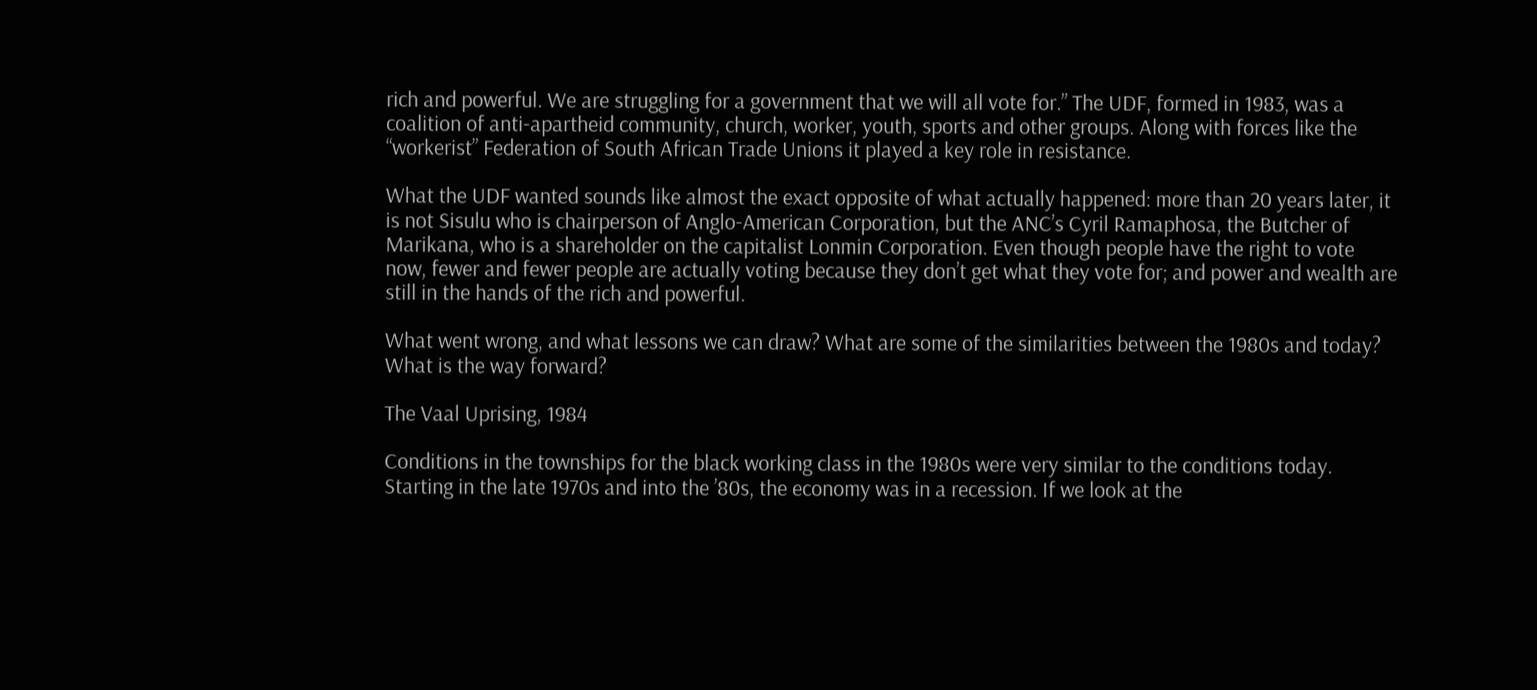rich and powerful. We are struggling for a government that we will all vote for.” The UDF, formed in 1983, was a coalition of anti-apartheid community, church, worker, youth, sports and other groups. Along with forces like the “workerist” Federation of South African Trade Unions it played a key role in resistance.

What the UDF wanted sounds like almost the exact opposite of what actually happened: more than 20 years later, it is not Sisulu who is chairperson of Anglo-American Corporation, but the ANC’s Cyril Ramaphosa, the Butcher of Marikana, who is a shareholder on the capitalist Lonmin Corporation. Even though people have the right to vote now, fewer and fewer people are actually voting because they don’t get what they vote for; and power and wealth are still in the hands of the rich and powerful.

What went wrong, and what lessons we can draw? What are some of the similarities between the 1980s and today? What is the way forward?

The Vaal Uprising, 1984

Conditions in the townships for the black working class in the 1980s were very similar to the conditions today. Starting in the late 1970s and into the ’80s, the economy was in a recession. If we look at the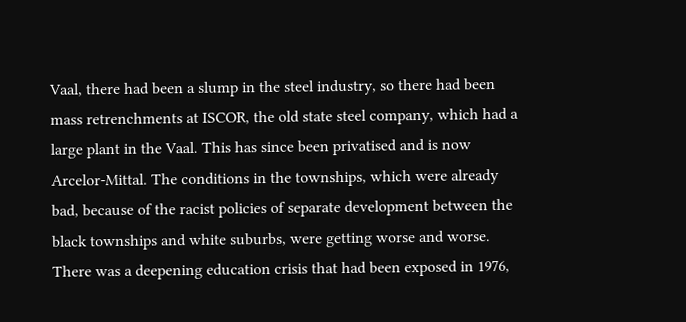Vaal, there had been a slump in the steel industry, so there had been mass retrenchments at ISCOR, the old state steel company, which had a large plant in the Vaal. This has since been privatised and is now Arcelor-Mittal. The conditions in the townships, which were already bad, because of the racist policies of separate development between the black townships and white suburbs, were getting worse and worse. There was a deepening education crisis that had been exposed in 1976,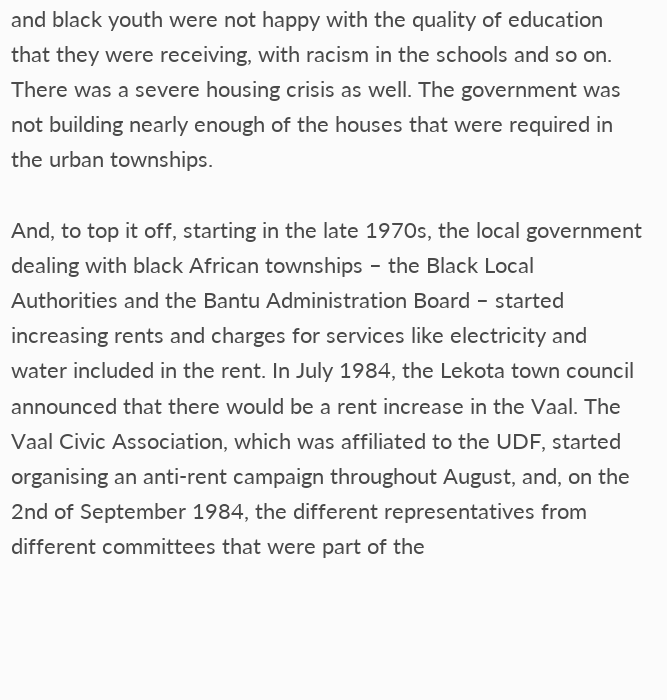and black youth were not happy with the quality of education that they were receiving, with racism in the schools and so on. There was a severe housing crisis as well. The government was not building nearly enough of the houses that were required in the urban townships.

And, to top it off, starting in the late 1970s, the local government dealing with black African townships – the Black Local Authorities and the Bantu Administration Board – started increasing rents and charges for services like electricity and water included in the rent. In July 1984, the Lekota town council announced that there would be a rent increase in the Vaal. The Vaal Civic Association, which was affiliated to the UDF, started organising an anti-rent campaign throughout August, and, on the 2nd of September 1984, the different representatives from different committees that were part of the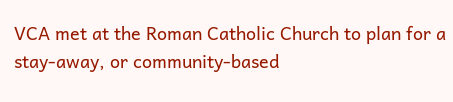VCA met at the Roman Catholic Church to plan for a stay-away, or community-based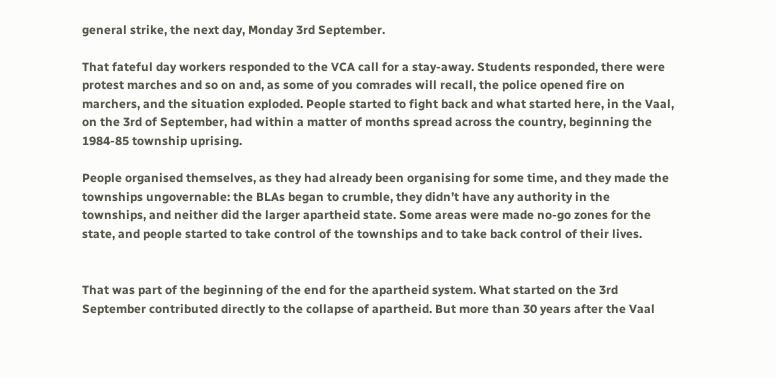general strike, the next day, Monday 3rd September.

That fateful day workers responded to the VCA call for a stay-away. Students responded, there were protest marches and so on and, as some of you comrades will recall, the police opened fire on marchers, and the situation exploded. People started to fight back and what started here, in the Vaal, on the 3rd of September, had within a matter of months spread across the country, beginning the 1984-85 township uprising.

People organised themselves, as they had already been organising for some time, and they made the townships ungovernable: the BLAs began to crumble, they didn’t have any authority in the townships, and neither did the larger apartheid state. Some areas were made no-go zones for the state, and people started to take control of the townships and to take back control of their lives.


That was part of the beginning of the end for the apartheid system. What started on the 3rd September contributed directly to the collapse of apartheid. But more than 30 years after the Vaal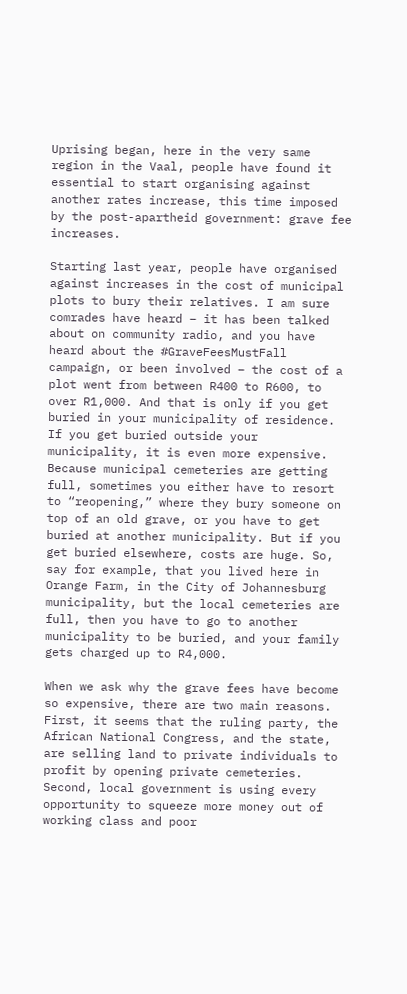Uprising began, here in the very same region in the Vaal, people have found it essential to start organising against another rates increase, this time imposed by the post-apartheid government: grave fee increases.

Starting last year, people have organised against increases in the cost of municipal plots to bury their relatives. I am sure comrades have heard – it has been talked about on community radio, and you have heard about the #GraveFeesMustFall campaign, or been involved – the cost of a plot went from between R400 to R600, to over R1,000. And that is only if you get buried in your municipality of residence. If you get buried outside your municipality, it is even more expensive. Because municipal cemeteries are getting full, sometimes you either have to resort to “reopening,” where they bury someone on top of an old grave, or you have to get buried at another municipality. But if you get buried elsewhere, costs are huge. So, say for example, that you lived here in Orange Farm, in the City of Johannesburg municipality, but the local cemeteries are full, then you have to go to another municipality to be buried, and your family gets charged up to R4,000.

When we ask why the grave fees have become so expensive, there are two main reasons. First, it seems that the ruling party, the African National Congress, and the state, are selling land to private individuals to profit by opening private cemeteries. Second, local government is using every opportunity to squeeze more money out of working class and poor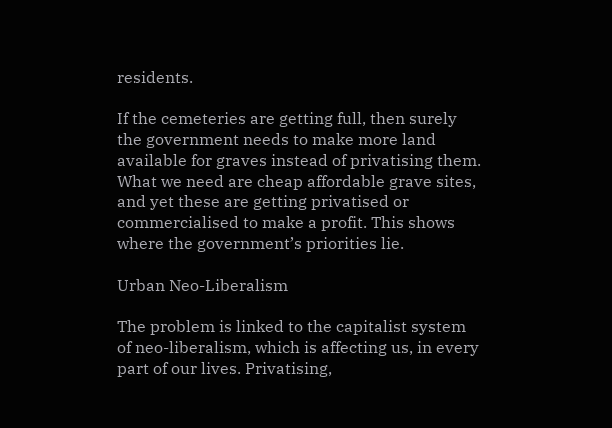residents.

If the cemeteries are getting full, then surely the government needs to make more land available for graves instead of privatising them. What we need are cheap affordable grave sites, and yet these are getting privatised or commercialised to make a profit. This shows where the government’s priorities lie.

Urban Neo-Liberalism

The problem is linked to the capitalist system of neo-liberalism, which is affecting us, in every part of our lives. Privatising,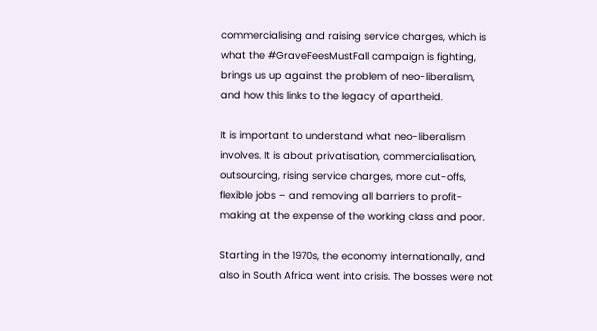commercialising and raising service charges, which is what the #GraveFeesMustFall campaign is fighting, brings us up against the problem of neo-liberalism, and how this links to the legacy of apartheid.

It is important to understand what neo-liberalism involves. It is about privatisation, commercialisation, outsourcing, rising service charges, more cut-offs, flexible jobs – and removing all barriers to profit-making at the expense of the working class and poor.

Starting in the 1970s, the economy internationally, and also in South Africa went into crisis. The bosses were not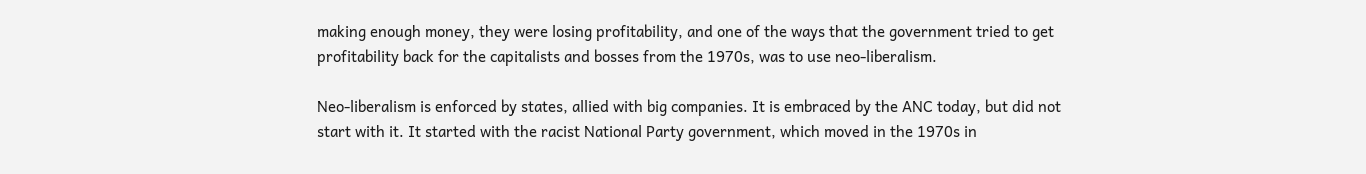making enough money, they were losing profitability, and one of the ways that the government tried to get profitability back for the capitalists and bosses from the 1970s, was to use neo-liberalism.

Neo-liberalism is enforced by states, allied with big companies. It is embraced by the ANC today, but did not start with it. It started with the racist National Party government, which moved in the 1970s in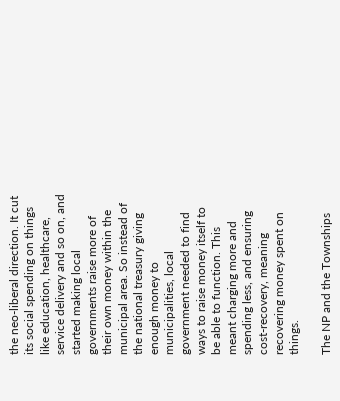the neo-liberal direction. It cut its social spending on things like education, healthcare, service delivery and so on, and started making local governments raise more of their own money within the municipal area. So instead of the national treasury giving enough money to municipalities, local government needed to find ways to raise money itself to be able to function. This meant charging more and spending less, and ensuring cost-recovery, meaning recovering money spent on things.

The NP and the Townships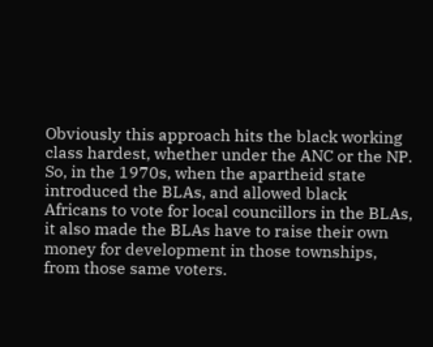Obviously this approach hits the black working class hardest, whether under the ANC or the NP. So, in the 1970s, when the apartheid state introduced the BLAs, and allowed black Africans to vote for local councillors in the BLAs, it also made the BLAs have to raise their own money for development in those townships, from those same voters.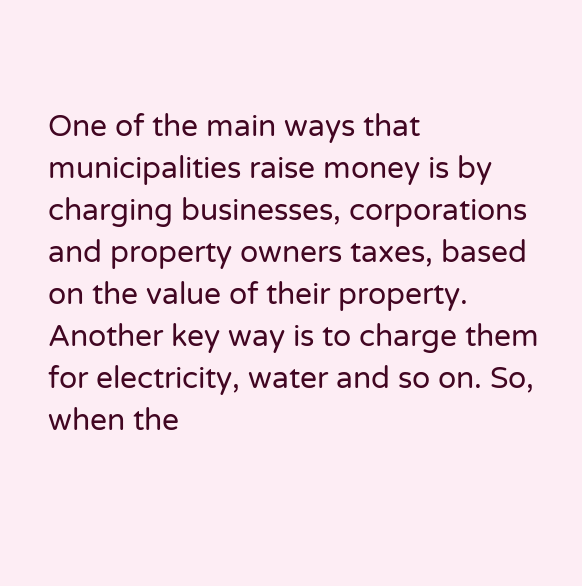One of the main ways that municipalities raise money is by charging businesses, corporations and property owners taxes, based on the value of their property. Another key way is to charge them for electricity, water and so on. So, when the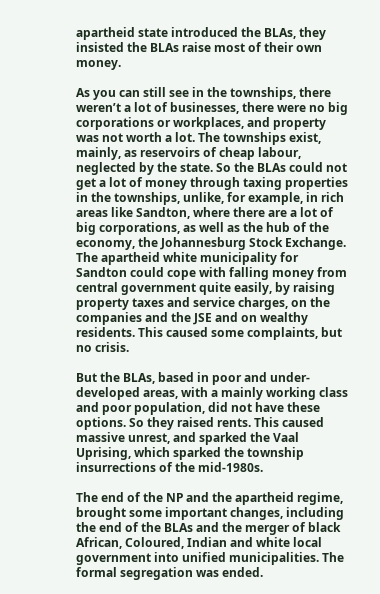apartheid state introduced the BLAs, they insisted the BLAs raise most of their own money.

As you can still see in the townships, there weren’t a lot of businesses, there were no big corporations or workplaces, and property was not worth a lot. The townships exist, mainly, as reservoirs of cheap labour, neglected by the state. So the BLAs could not get a lot of money through taxing properties in the townships, unlike, for example, in rich areas like Sandton, where there are a lot of big corporations, as well as the hub of the economy, the Johannesburg Stock Exchange. The apartheid white municipality for Sandton could cope with falling money from central government quite easily, by raising property taxes and service charges, on the companies and the JSE and on wealthy residents. This caused some complaints, but no crisis.

But the BLAs, based in poor and under-developed areas, with a mainly working class and poor population, did not have these options. So they raised rents. This caused massive unrest, and sparked the Vaal Uprising, which sparked the township insurrections of the mid-1980s.

The end of the NP and the apartheid regime, brought some important changes, including the end of the BLAs and the merger of black African, Coloured, Indian and white local government into unified municipalities. The formal segregation was ended.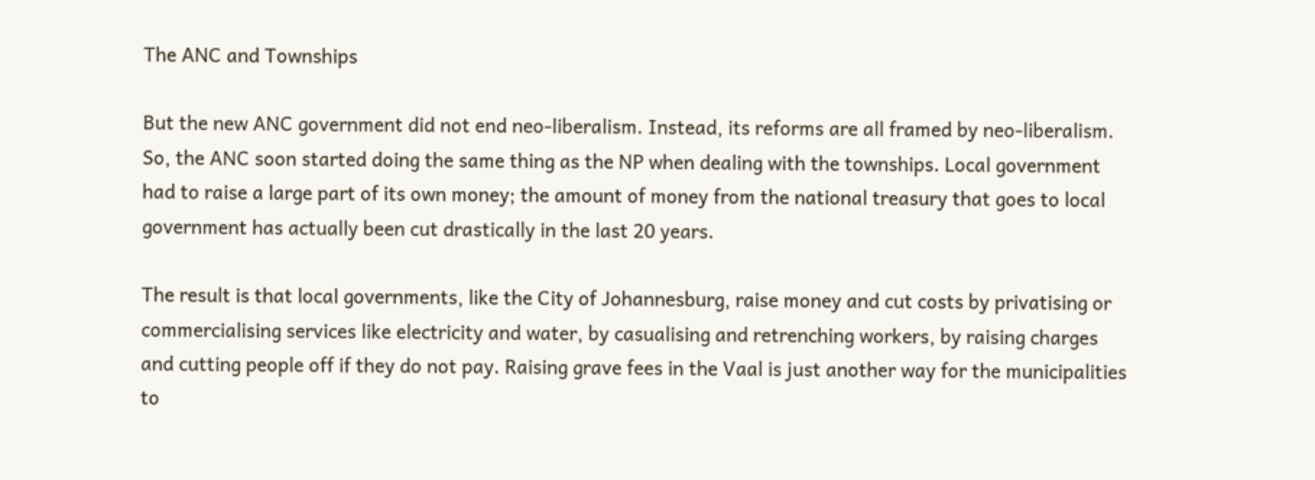The ANC and Townships

But the new ANC government did not end neo-liberalism. Instead, its reforms are all framed by neo-liberalism. So, the ANC soon started doing the same thing as the NP when dealing with the townships. Local government had to raise a large part of its own money; the amount of money from the national treasury that goes to local government has actually been cut drastically in the last 20 years.

The result is that local governments, like the City of Johannesburg, raise money and cut costs by privatising or commercialising services like electricity and water, by casualising and retrenching workers, by raising charges and cutting people off if they do not pay. Raising grave fees in the Vaal is just another way for the municipalities to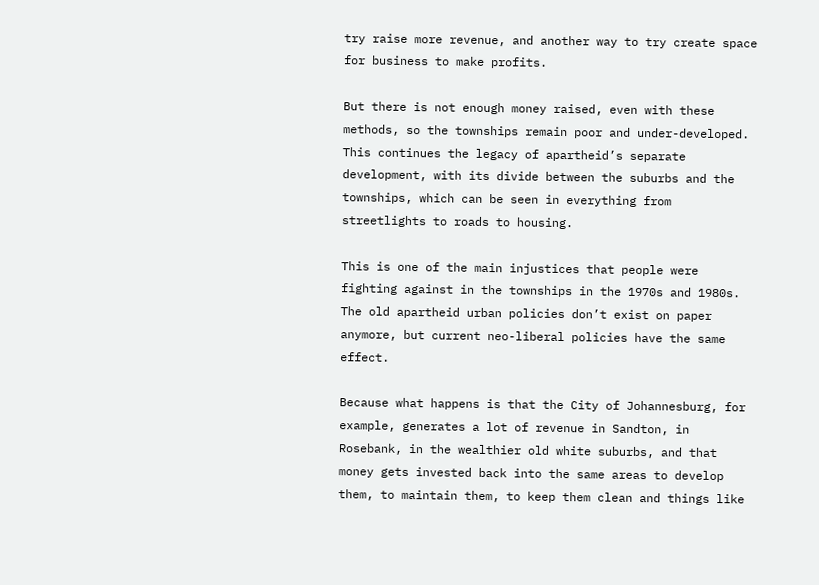try raise more revenue, and another way to try create space for business to make profits.

But there is not enough money raised, even with these methods, so the townships remain poor and under-developed. This continues the legacy of apartheid’s separate development, with its divide between the suburbs and the townships, which can be seen in everything from streetlights to roads to housing.

This is one of the main injustices that people were fighting against in the townships in the 1970s and 1980s. The old apartheid urban policies don’t exist on paper anymore, but current neo-liberal policies have the same effect.

Because what happens is that the City of Johannesburg, for example, generates a lot of revenue in Sandton, in Rosebank, in the wealthier old white suburbs, and that money gets invested back into the same areas to develop them, to maintain them, to keep them clean and things like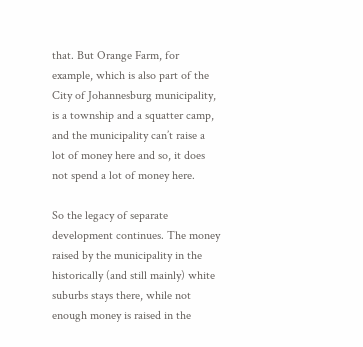that. But Orange Farm, for example, which is also part of the City of Johannesburg municipality, is a township and a squatter camp, and the municipality can’t raise a lot of money here and so, it does not spend a lot of money here.

So the legacy of separate development continues. The money raised by the municipality in the historically (and still mainly) white suburbs stays there, while not enough money is raised in the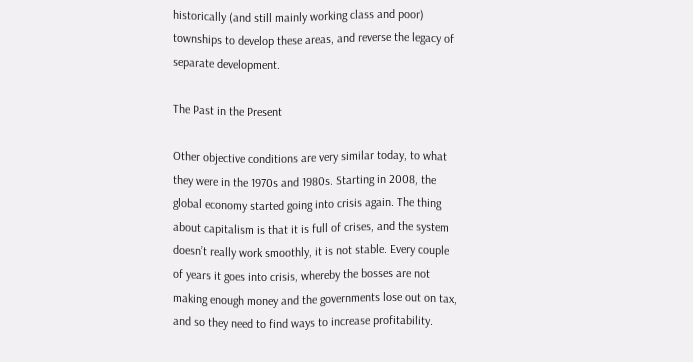historically (and still mainly working class and poor) townships to develop these areas, and reverse the legacy of separate development.

The Past in the Present

Other objective conditions are very similar today, to what they were in the 1970s and 1980s. Starting in 2008, the global economy started going into crisis again. The thing about capitalism is that it is full of crises, and the system doesn’t really work smoothly, it is not stable. Every couple of years it goes into crisis, whereby the bosses are not making enough money and the governments lose out on tax, and so they need to find ways to increase profitability.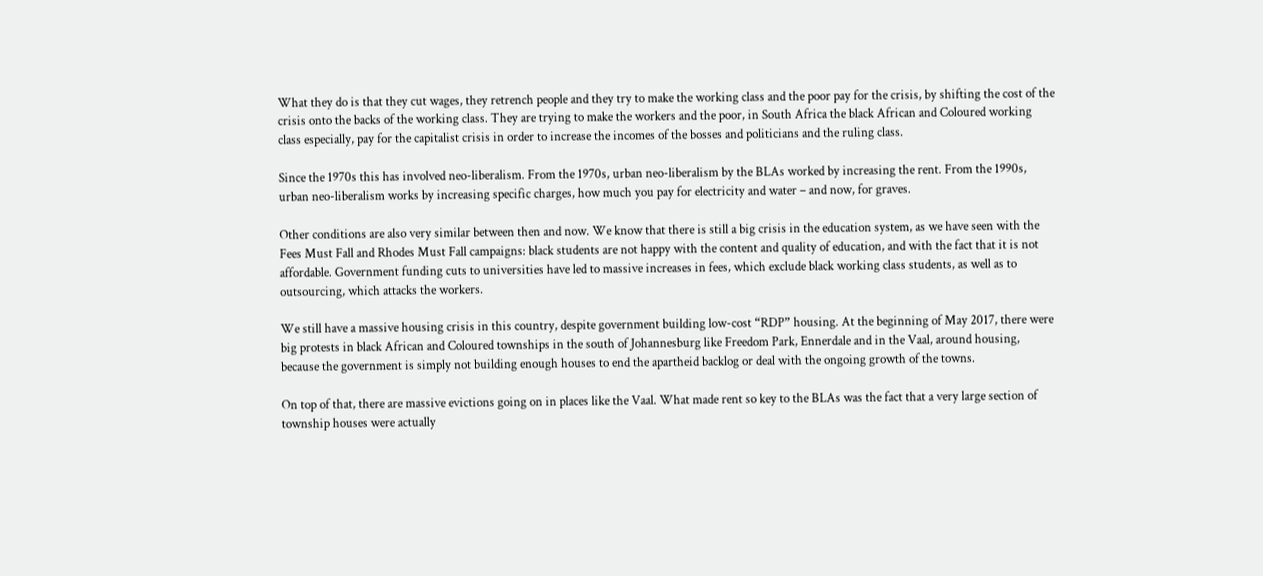What they do is that they cut wages, they retrench people and they try to make the working class and the poor pay for the crisis, by shifting the cost of the crisis onto the backs of the working class. They are trying to make the workers and the poor, in South Africa the black African and Coloured working class especially, pay for the capitalist crisis in order to increase the incomes of the bosses and politicians and the ruling class.

Since the 1970s this has involved neo-liberalism. From the 1970s, urban neo-liberalism by the BLAs worked by increasing the rent. From the 1990s, urban neo-liberalism works by increasing specific charges, how much you pay for electricity and water – and now, for graves.

Other conditions are also very similar between then and now. We know that there is still a big crisis in the education system, as we have seen with the Fees Must Fall and Rhodes Must Fall campaigns: black students are not happy with the content and quality of education, and with the fact that it is not affordable. Government funding cuts to universities have led to massive increases in fees, which exclude black working class students, as well as to outsourcing, which attacks the workers.

We still have a massive housing crisis in this country, despite government building low-cost “RDP” housing. At the beginning of May 2017, there were big protests in black African and Coloured townships in the south of Johannesburg like Freedom Park, Ennerdale and in the Vaal, around housing, because the government is simply not building enough houses to end the apartheid backlog or deal with the ongoing growth of the towns.

On top of that, there are massive evictions going on in places like the Vaal. What made rent so key to the BLAs was the fact that a very large section of township houses were actually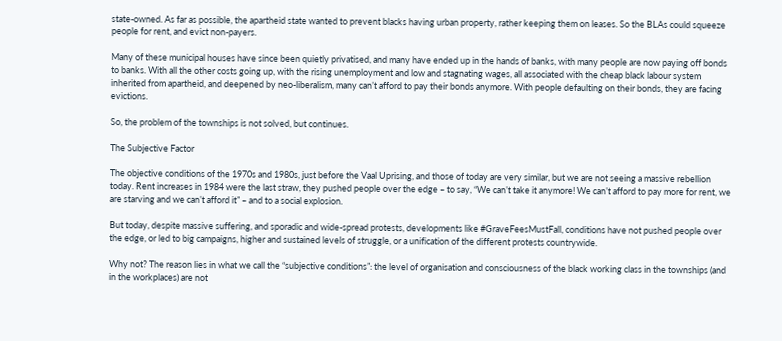state-owned. As far as possible, the apartheid state wanted to prevent blacks having urban property, rather keeping them on leases. So the BLAs could squeeze people for rent, and evict non-payers.

Many of these municipal houses have since been quietly privatised, and many have ended up in the hands of banks, with many people are now paying off bonds to banks. With all the other costs going up, with the rising unemployment and low and stagnating wages, all associated with the cheap black labour system inherited from apartheid, and deepened by neo-liberalism, many can’t afford to pay their bonds anymore. With people defaulting on their bonds, they are facing evictions.

So, the problem of the townships is not solved, but continues.

The Subjective Factor

The objective conditions of the 1970s and 1980s, just before the Vaal Uprising, and those of today are very similar, but we are not seeing a massive rebellion today. Rent increases in 1984 were the last straw, they pushed people over the edge – to say, “We can’t take it anymore! We can’t afford to pay more for rent, we are starving and we can’t afford it” – and to a social explosion.

But today, despite massive suffering, and sporadic and wide-spread protests, developments like #GraveFeesMustFall, conditions have not pushed people over the edge, or led to big campaigns, higher and sustained levels of struggle, or a unification of the different protests countrywide.

Why not? The reason lies in what we call the “subjective conditions”: the level of organisation and consciousness of the black working class in the townships (and in the workplaces) are not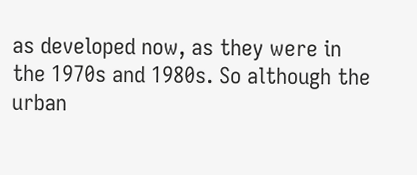as developed now, as they were in the 1970s and 1980s. So although the urban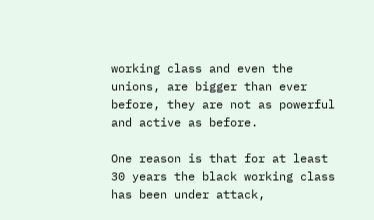working class and even the unions, are bigger than ever before, they are not as powerful and active as before.

One reason is that for at least 30 years the black working class has been under attack,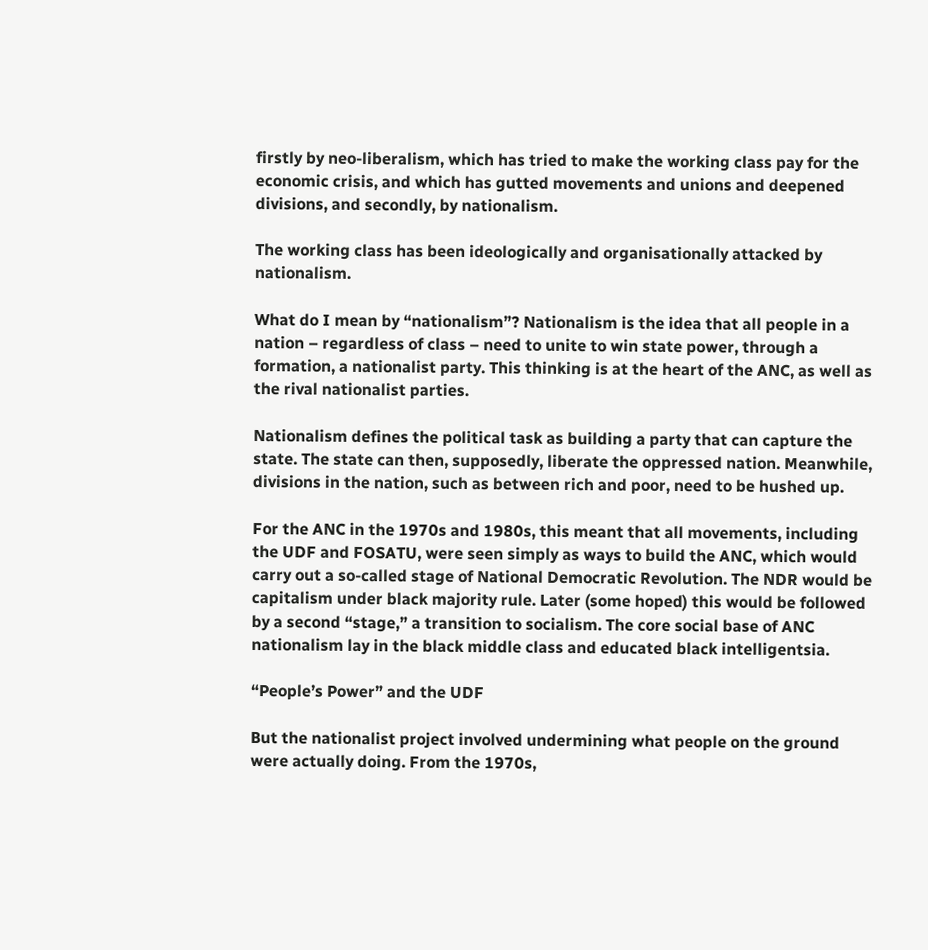firstly by neo-liberalism, which has tried to make the working class pay for the economic crisis, and which has gutted movements and unions and deepened divisions, and secondly, by nationalism.

The working class has been ideologically and organisationally attacked by nationalism.

What do I mean by “nationalism”? Nationalism is the idea that all people in a nation – regardless of class – need to unite to win state power, through a formation, a nationalist party. This thinking is at the heart of the ANC, as well as the rival nationalist parties.

Nationalism defines the political task as building a party that can capture the state. The state can then, supposedly, liberate the oppressed nation. Meanwhile, divisions in the nation, such as between rich and poor, need to be hushed up.

For the ANC in the 1970s and 1980s, this meant that all movements, including the UDF and FOSATU, were seen simply as ways to build the ANC, which would carry out a so-called stage of National Democratic Revolution. The NDR would be capitalism under black majority rule. Later (some hoped) this would be followed by a second “stage,” a transition to socialism. The core social base of ANC nationalism lay in the black middle class and educated black intelligentsia.

“People’s Power” and the UDF

But the nationalist project involved undermining what people on the ground were actually doing. From the 1970s,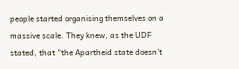people started organising themselves on a massive scale. They knew, as the UDF stated, that “the Apartheid state doesn’t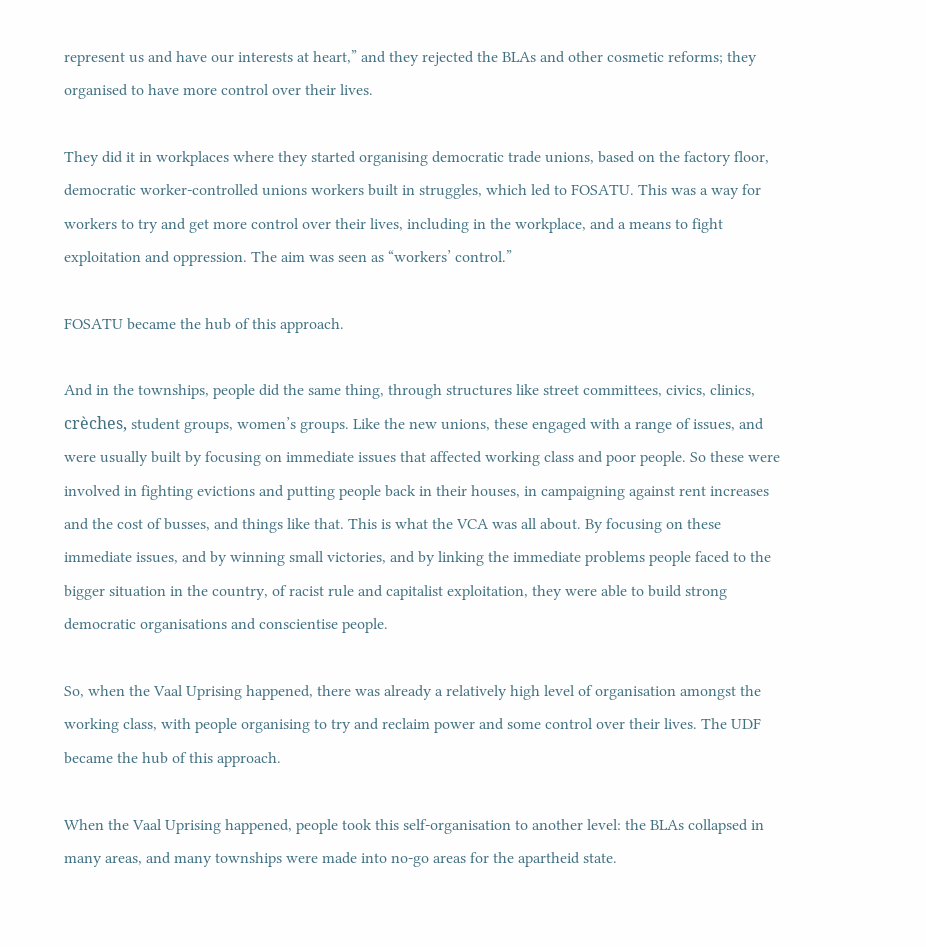represent us and have our interests at heart,” and they rejected the BLAs and other cosmetic reforms; they organised to have more control over their lives.

They did it in workplaces where they started organising democratic trade unions, based on the factory floor, democratic worker-controlled unions workers built in struggles, which led to FOSATU. This was a way for workers to try and get more control over their lives, including in the workplace, and a means to fight exploitation and oppression. The aim was seen as “workers’ control.”

FOSATU became the hub of this approach.

And in the townships, people did the same thing, through structures like street committees, civics, clinics, crèches, student groups, women’s groups. Like the new unions, these engaged with a range of issues, and were usually built by focusing on immediate issues that affected working class and poor people. So these were involved in fighting evictions and putting people back in their houses, in campaigning against rent increases and the cost of busses, and things like that. This is what the VCA was all about. By focusing on these immediate issues, and by winning small victories, and by linking the immediate problems people faced to the bigger situation in the country, of racist rule and capitalist exploitation, they were able to build strong democratic organisations and conscientise people.

So, when the Vaal Uprising happened, there was already a relatively high level of organisation amongst the working class, with people organising to try and reclaim power and some control over their lives. The UDF became the hub of this approach.

When the Vaal Uprising happened, people took this self-organisation to another level: the BLAs collapsed in many areas, and many townships were made into no-go areas for the apartheid state.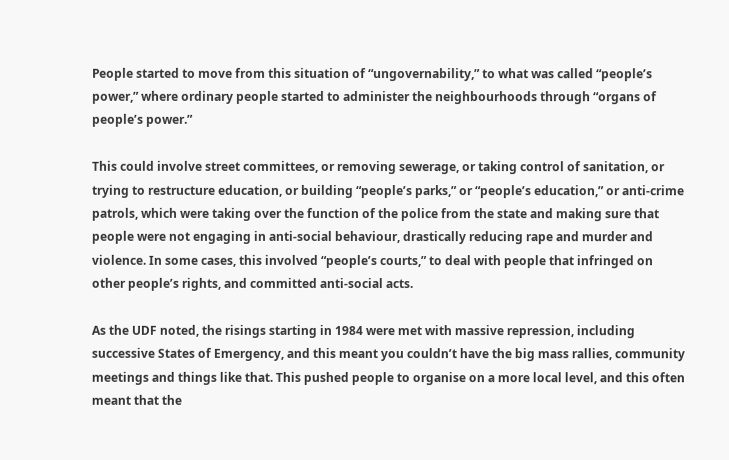People started to move from this situation of “ungovernability,” to what was called “people’s power,” where ordinary people started to administer the neighbourhoods through “organs of people’s power.”

This could involve street committees, or removing sewerage, or taking control of sanitation, or trying to restructure education, or building “people’s parks,” or “people’s education,” or anti-crime patrols, which were taking over the function of the police from the state and making sure that people were not engaging in anti-social behaviour, drastically reducing rape and murder and violence. In some cases, this involved “people’s courts,” to deal with people that infringed on other people’s rights, and committed anti-social acts.

As the UDF noted, the risings starting in 1984 were met with massive repression, including successive States of Emergency, and this meant you couldn’t have the big mass rallies, community meetings and things like that. This pushed people to organise on a more local level, and this often meant that the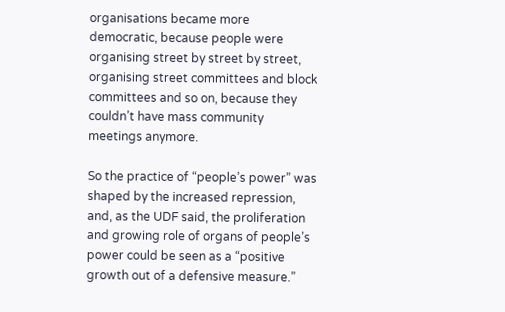organisations became more democratic, because people were organising street by street by street, organising street committees and block committees and so on, because they couldn’t have mass community meetings anymore.

So the practice of “people’s power” was shaped by the increased repression, and, as the UDF said, the proliferation and growing role of organs of people’s power could be seen as a “positive growth out of a defensive measure.”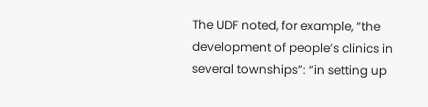The UDF noted, for example, “the development of people’s clinics in several townships”: “in setting up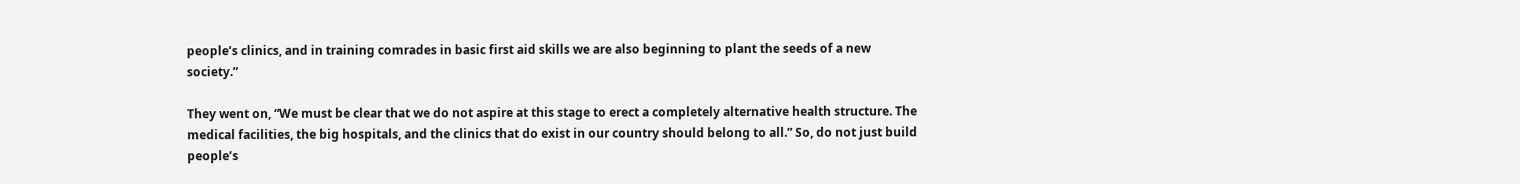people’s clinics, and in training comrades in basic first aid skills we are also beginning to plant the seeds of a new society.”

They went on, “We must be clear that we do not aspire at this stage to erect a completely alternative health structure. The medical facilities, the big hospitals, and the clinics that do exist in our country should belong to all.” So, do not just build people’s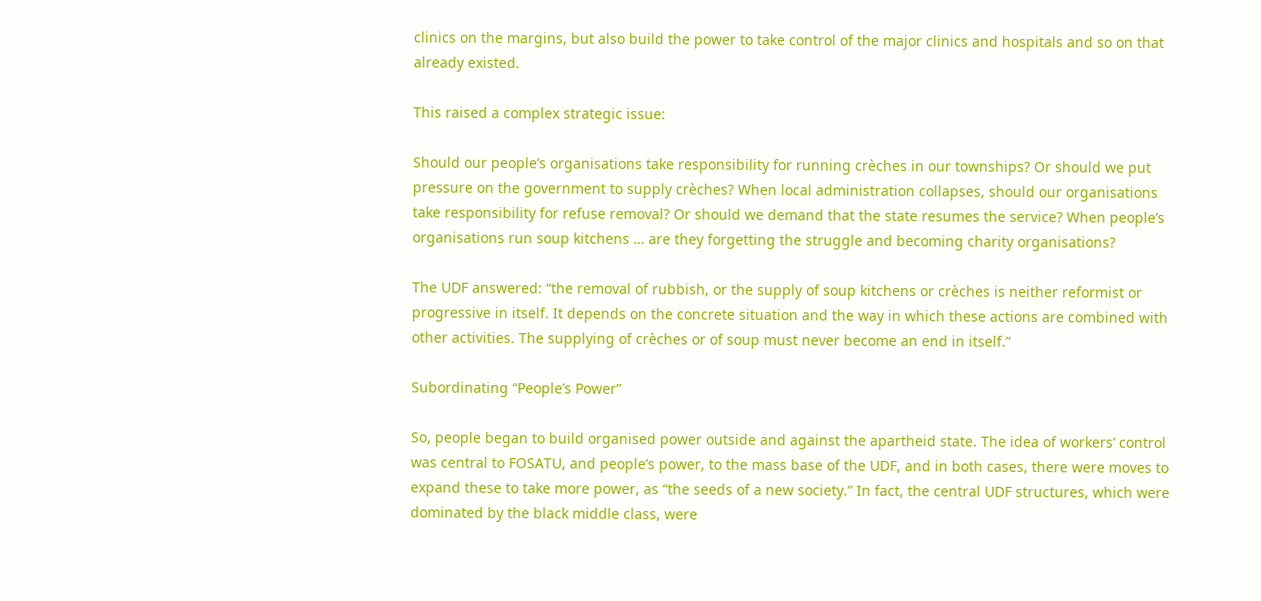clinics on the margins, but also build the power to take control of the major clinics and hospitals and so on that already existed.

This raised a complex strategic issue:

Should our people’s organisations take responsibility for running crèches in our townships? Or should we put pressure on the government to supply crèches? When local administration collapses, should our organisations take responsibility for refuse removal? Or should we demand that the state resumes the service? When people’s organisations run soup kitchens … are they forgetting the struggle and becoming charity organisations?

The UDF answered: “the removal of rubbish, or the supply of soup kitchens or crèches is neither reformist or progressive in itself. It depends on the concrete situation and the way in which these actions are combined with other activities. The supplying of crèches or of soup must never become an end in itself.”

Subordinating “People’s Power”

So, people began to build organised power outside and against the apartheid state. The idea of workers’ control was central to FOSATU, and people’s power, to the mass base of the UDF, and in both cases, there were moves to expand these to take more power, as “the seeds of a new society.” In fact, the central UDF structures, which were dominated by the black middle class, were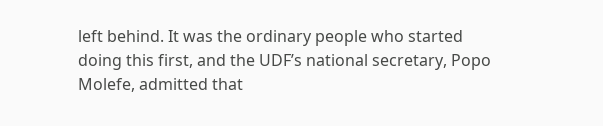left behind. It was the ordinary people who started doing this first, and the UDF’s national secretary, Popo Molefe, admitted that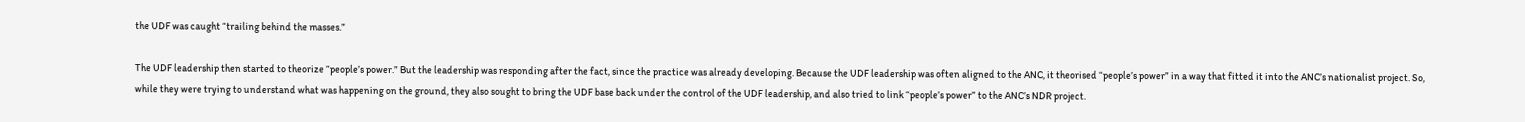the UDF was caught “trailing behind the masses.”

The UDF leadership then started to theorize “people’s power.” But the leadership was responding after the fact, since the practice was already developing. Because the UDF leadership was often aligned to the ANC, it theorised “people’s power” in a way that fitted it into the ANC’s nationalist project. So, while they were trying to understand what was happening on the ground, they also sought to bring the UDF base back under the control of the UDF leadership, and also tried to link “people’s power” to the ANC’s NDR project.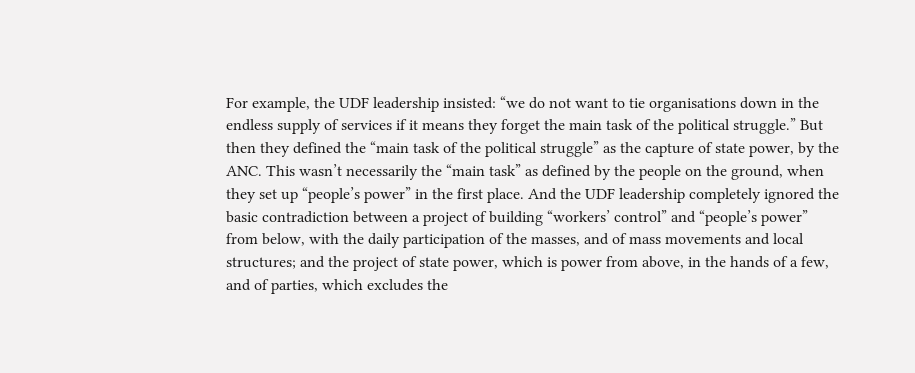For example, the UDF leadership insisted: “we do not want to tie organisations down in the endless supply of services if it means they forget the main task of the political struggle.” But then they defined the “main task of the political struggle” as the capture of state power, by the ANC. This wasn’t necessarily the “main task” as defined by the people on the ground, when they set up “people’s power” in the first place. And the UDF leadership completely ignored the basic contradiction between a project of building “workers’ control” and “people’s power” from below, with the daily participation of the masses, and of mass movements and local structures; and the project of state power, which is power from above, in the hands of a few, and of parties, which excludes the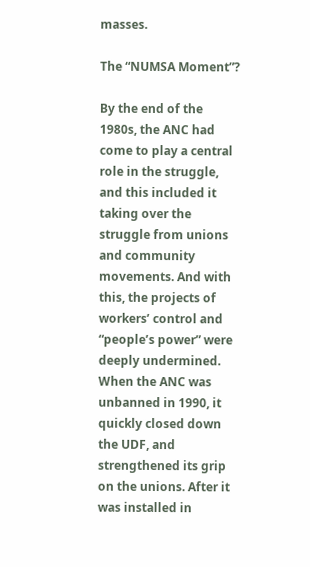masses.

The “NUMSA Moment”?

By the end of the 1980s, the ANC had come to play a central role in the struggle, and this included it taking over the struggle from unions and community movements. And with this, the projects of workers’ control and “people’s power” were deeply undermined. When the ANC was unbanned in 1990, it quickly closed down the UDF, and strengthened its grip on the unions. After it was installed in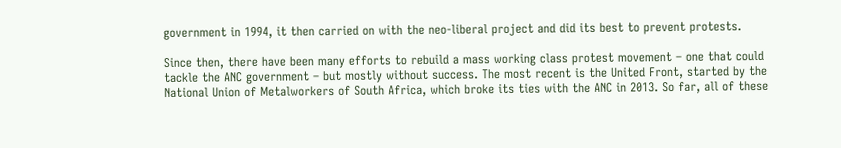government in 1994, it then carried on with the neo-liberal project and did its best to prevent protests.

Since then, there have been many efforts to rebuild a mass working class protest movement – one that could tackle the ANC government – but mostly without success. The most recent is the United Front, started by the National Union of Metalworkers of South Africa, which broke its ties with the ANC in 2013. So far, all of these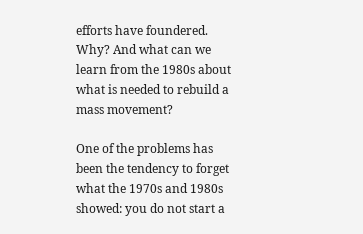efforts have foundered. Why? And what can we learn from the 1980s about what is needed to rebuild a mass movement?

One of the problems has been the tendency to forget what the 1970s and 1980s showed: you do not start a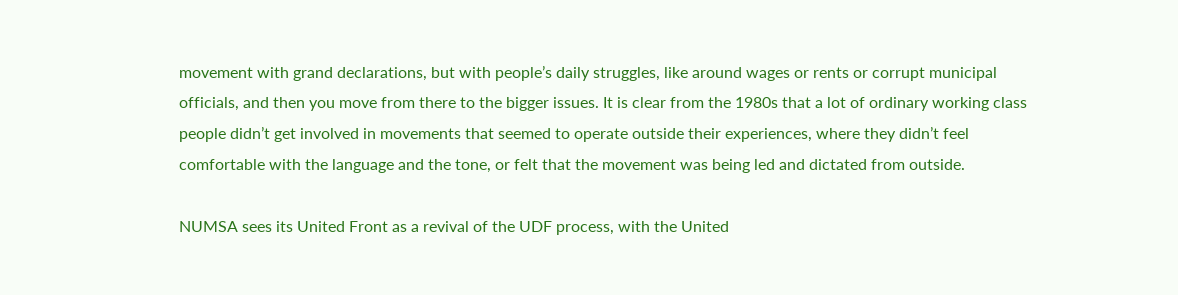movement with grand declarations, but with people’s daily struggles, like around wages or rents or corrupt municipal officials, and then you move from there to the bigger issues. It is clear from the 1980s that a lot of ordinary working class people didn’t get involved in movements that seemed to operate outside their experiences, where they didn’t feel comfortable with the language and the tone, or felt that the movement was being led and dictated from outside.

NUMSA sees its United Front as a revival of the UDF process, with the United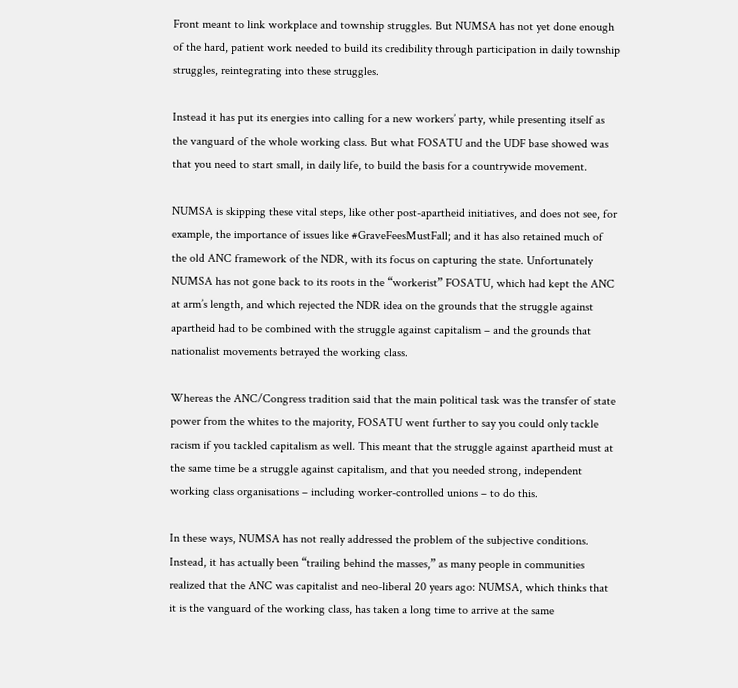Front meant to link workplace and township struggles. But NUMSA has not yet done enough of the hard, patient work needed to build its credibility through participation in daily township struggles, reintegrating into these struggles.

Instead it has put its energies into calling for a new workers’ party, while presenting itself as the vanguard of the whole working class. But what FOSATU and the UDF base showed was that you need to start small, in daily life, to build the basis for a countrywide movement.

NUMSA is skipping these vital steps, like other post-apartheid initiatives, and does not see, for example, the importance of issues like #GraveFeesMustFall; and it has also retained much of the old ANC framework of the NDR, with its focus on capturing the state. Unfortunately NUMSA has not gone back to its roots in the “workerist” FOSATU, which had kept the ANC at arm’s length, and which rejected the NDR idea on the grounds that the struggle against apartheid had to be combined with the struggle against capitalism – and the grounds that nationalist movements betrayed the working class.

Whereas the ANC/Congress tradition said that the main political task was the transfer of state power from the whites to the majority, FOSATU went further to say you could only tackle racism if you tackled capitalism as well. This meant that the struggle against apartheid must at the same time be a struggle against capitalism, and that you needed strong, independent working class organisations – including worker-controlled unions – to do this.

In these ways, NUMSA has not really addressed the problem of the subjective conditions. Instead, it has actually been “trailing behind the masses,” as many people in communities realized that the ANC was capitalist and neo-liberal 20 years ago: NUMSA, which thinks that it is the vanguard of the working class, has taken a long time to arrive at the same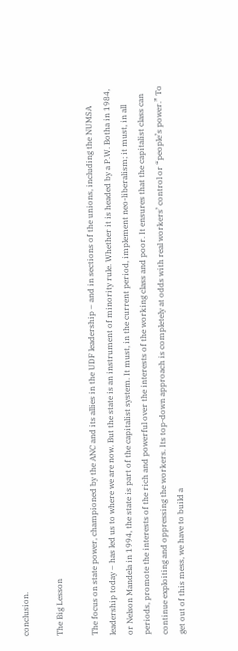conclusion.

The Big Lesson

The focus on state power, championed by the ANC and its allies in the UDF leadership – and in sections of the unions, including the NUMSA leadership today – has led us to where we are now. But the state is an instrument of minority rule. Whether it is headed by a P.W. Botha in 1984, or Nelson Mandela in 1994, the state is part of the capitalist system. It must, in the current period, implement neo-liberalism; it must, in all periods, promote the interests of the rich and powerful over the interests of the working class and poor. It ensures that the capitalist class can continue exploiting and oppressing the workers. Its top-down approach is completely at odds with real workers’ control or “people’s power.” To get out of this mess, we have to build a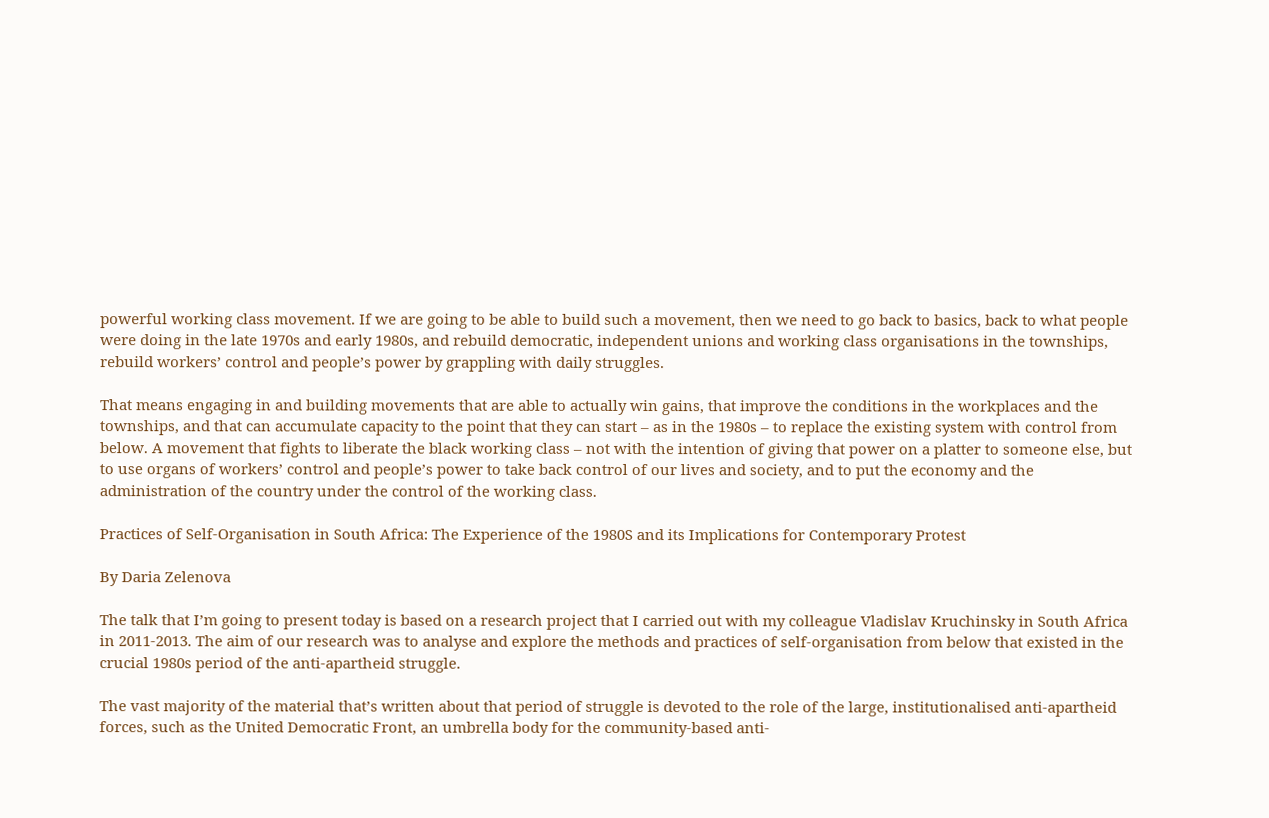powerful working class movement. If we are going to be able to build such a movement, then we need to go back to basics, back to what people were doing in the late 1970s and early 1980s, and rebuild democratic, independent unions and working class organisations in the townships, rebuild workers’ control and people’s power by grappling with daily struggles.

That means engaging in and building movements that are able to actually win gains, that improve the conditions in the workplaces and the townships, and that can accumulate capacity to the point that they can start – as in the 1980s – to replace the existing system with control from below. A movement that fights to liberate the black working class – not with the intention of giving that power on a platter to someone else, but to use organs of workers’ control and people’s power to take back control of our lives and society, and to put the economy and the administration of the country under the control of the working class.

Practices of Self-Organisation in South Africa: The Experience of the 1980S and its Implications for Contemporary Protest

By Daria Zelenova

The talk that I’m going to present today is based on a research project that I carried out with my colleague Vladislav Kruchinsky in South Africa in 2011-2013. The aim of our research was to analyse and explore the methods and practices of self-organisation from below that existed in the crucial 1980s period of the anti-apartheid struggle.

The vast majority of the material that’s written about that period of struggle is devoted to the role of the large, institutionalised anti-apartheid forces, such as the United Democratic Front, an umbrella body for the community-based anti-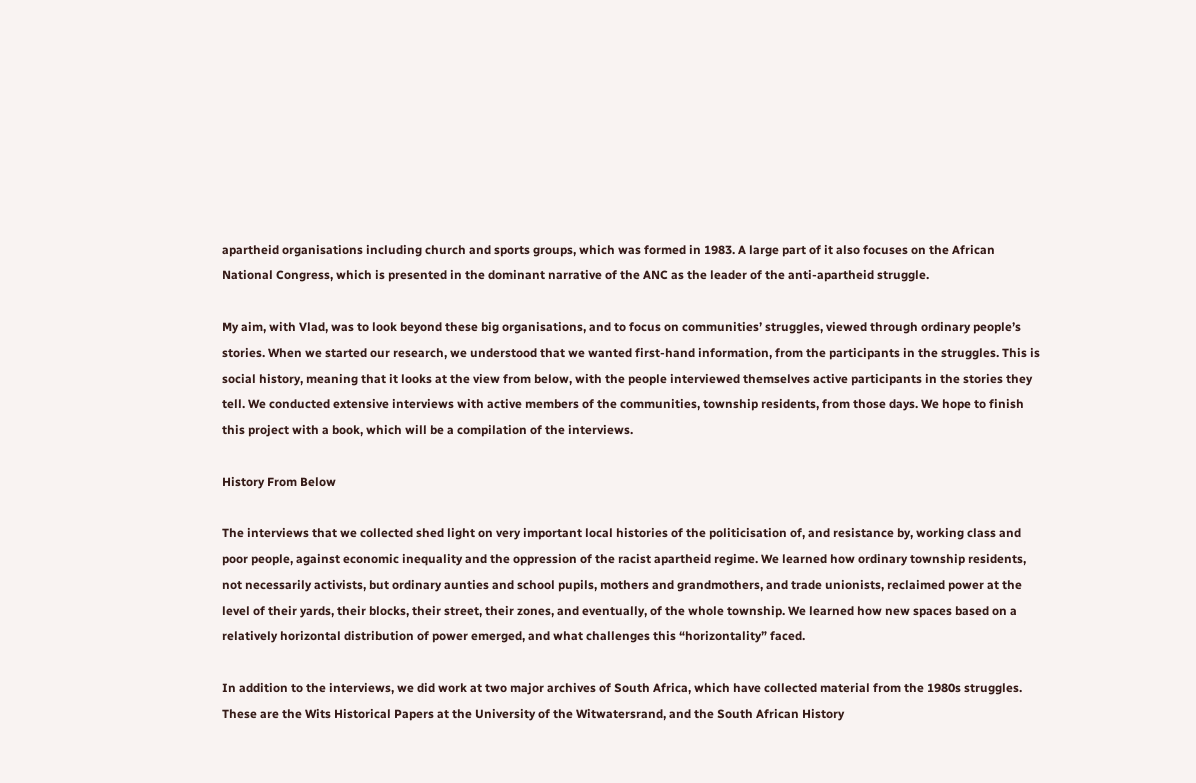apartheid organisations including church and sports groups, which was formed in 1983. A large part of it also focuses on the African National Congress, which is presented in the dominant narrative of the ANC as the leader of the anti-apartheid struggle.

My aim, with Vlad, was to look beyond these big organisations, and to focus on communities’ struggles, viewed through ordinary people’s stories. When we started our research, we understood that we wanted first-hand information, from the participants in the struggles. This is social history, meaning that it looks at the view from below, with the people interviewed themselves active participants in the stories they tell. We conducted extensive interviews with active members of the communities, township residents, from those days. We hope to finish this project with a book, which will be a compilation of the interviews.

History From Below

The interviews that we collected shed light on very important local histories of the politicisation of, and resistance by, working class and poor people, against economic inequality and the oppression of the racist apartheid regime. We learned how ordinary township residents, not necessarily activists, but ordinary aunties and school pupils, mothers and grandmothers, and trade unionists, reclaimed power at the level of their yards, their blocks, their street, their zones, and eventually, of the whole township. We learned how new spaces based on a relatively horizontal distribution of power emerged, and what challenges this “horizontality” faced.

In addition to the interviews, we did work at two major archives of South Africa, which have collected material from the 1980s struggles. These are the Wits Historical Papers at the University of the Witwatersrand, and the South African History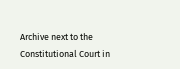Archive next to the Constitutional Court in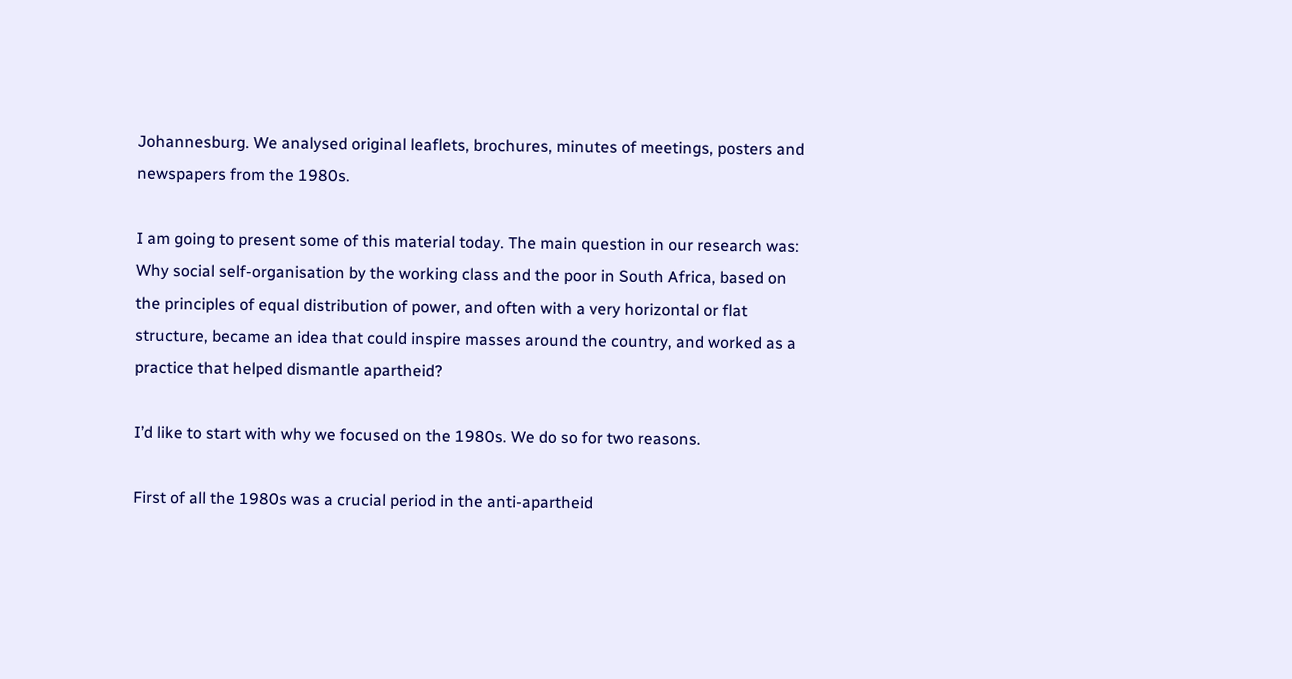Johannesburg. We analysed original leaflets, brochures, minutes of meetings, posters and newspapers from the 1980s.

I am going to present some of this material today. The main question in our research was: Why social self-organisation by the working class and the poor in South Africa, based on the principles of equal distribution of power, and often with a very horizontal or flat structure, became an idea that could inspire masses around the country, and worked as a practice that helped dismantle apartheid?

I’d like to start with why we focused on the 1980s. We do so for two reasons.

First of all the 1980s was a crucial period in the anti-apartheid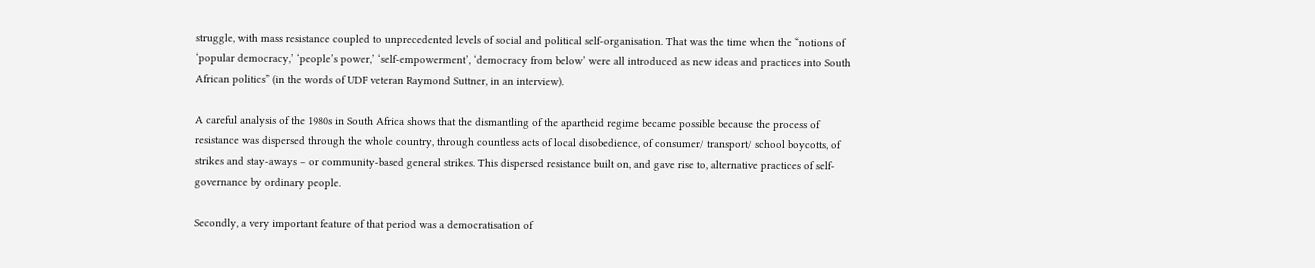struggle, with mass resistance coupled to unprecedented levels of social and political self-organisation. That was the time when the “notions of ‘popular democracy,’ ‘people’s power,’ ‘self-empowerment’, ‘democracy from below’ were all introduced as new ideas and practices into South African politics” (in the words of UDF veteran Raymond Suttner, in an interview).

A careful analysis of the 1980s in South Africa shows that the dismantling of the apartheid regime became possible because the process of resistance was dispersed through the whole country, through countless acts of local disobedience, of consumer/ transport/ school boycotts, of strikes and stay-aways – or community-based general strikes. This dispersed resistance built on, and gave rise to, alternative practices of self-governance by ordinary people.

Secondly, a very important feature of that period was a democratisation of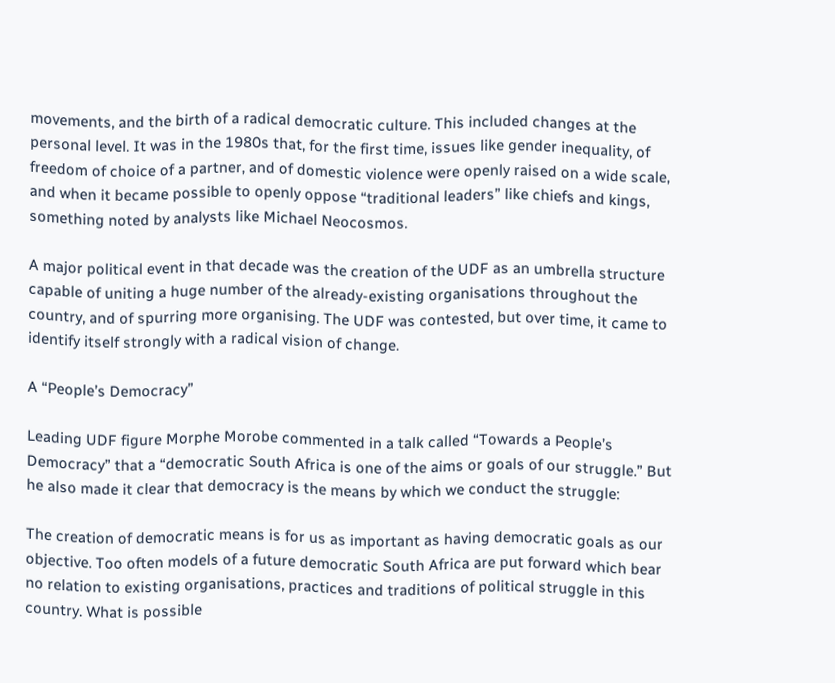movements, and the birth of a radical democratic culture. This included changes at the personal level. It was in the 1980s that, for the first time, issues like gender inequality, of freedom of choice of a partner, and of domestic violence were openly raised on a wide scale, and when it became possible to openly oppose “traditional leaders” like chiefs and kings, something noted by analysts like Michael Neocosmos.

A major political event in that decade was the creation of the UDF as an umbrella structure capable of uniting a huge number of the already-existing organisations throughout the country, and of spurring more organising. The UDF was contested, but over time, it came to identify itself strongly with a radical vision of change.

A “People’s Democracy”

Leading UDF figure Morphe Morobe commented in a talk called “Towards a People’s Democracy” that a “democratic South Africa is one of the aims or goals of our struggle.” But he also made it clear that democracy is the means by which we conduct the struggle:

The creation of democratic means is for us as important as having democratic goals as our objective. Too often models of a future democratic South Africa are put forward which bear no relation to existing organisations, practices and traditions of political struggle in this country. What is possible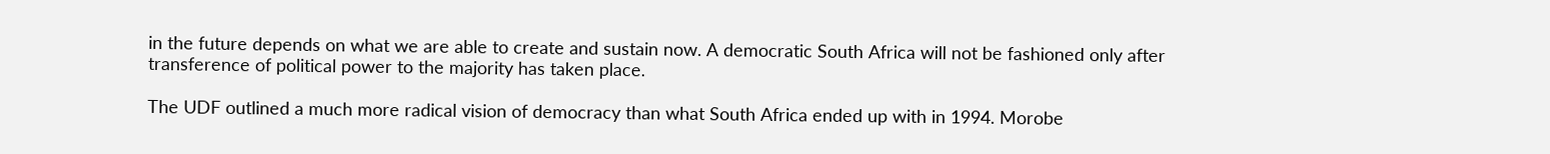in the future depends on what we are able to create and sustain now. A democratic South Africa will not be fashioned only after transference of political power to the majority has taken place.

The UDF outlined a much more radical vision of democracy than what South Africa ended up with in 1994. Morobe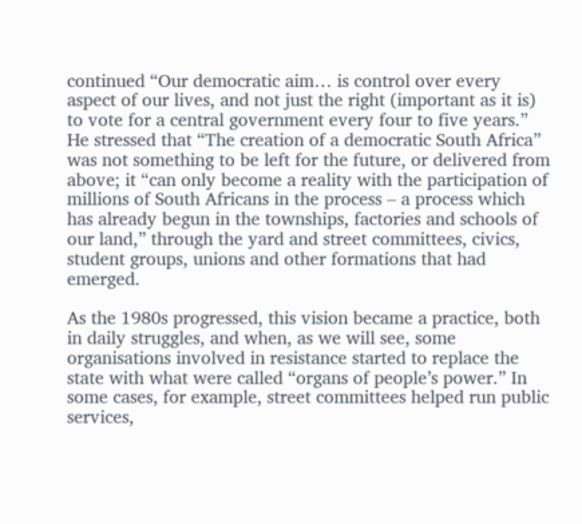continued “Our democratic aim… is control over every aspect of our lives, and not just the right (important as it is) to vote for a central government every four to five years.” He stressed that “The creation of a democratic South Africa” was not something to be left for the future, or delivered from above; it “can only become a reality with the participation of millions of South Africans in the process – a process which has already begun in the townships, factories and schools of our land,” through the yard and street committees, civics, student groups, unions and other formations that had emerged.

As the 1980s progressed, this vision became a practice, both in daily struggles, and when, as we will see, some organisations involved in resistance started to replace the state with what were called “organs of people’s power.” In some cases, for example, street committees helped run public services,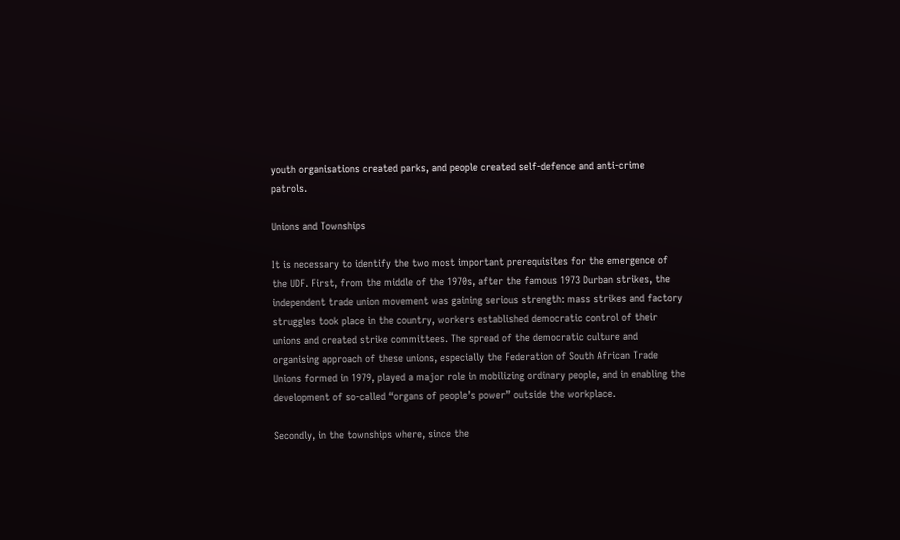youth organisations created parks, and people created self-defence and anti-crime patrols.

Unions and Townships

It is necessary to identify the two most important prerequisites for the emergence of the UDF. First, from the middle of the 1970s, after the famous 1973 Durban strikes, the independent trade union movement was gaining serious strength: mass strikes and factory struggles took place in the country, workers established democratic control of their unions and created strike committees. The spread of the democratic culture and organising approach of these unions, especially the Federation of South African Trade Unions formed in 1979, played a major role in mobilizing ordinary people, and in enabling the development of so-called “organs of people’s power” outside the workplace.

Secondly, in the townships where, since the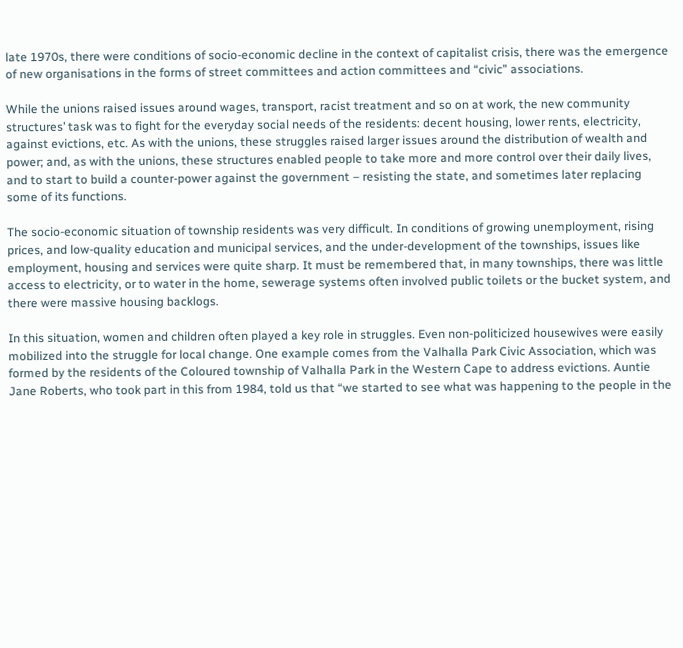late 1970s, there were conditions of socio-economic decline in the context of capitalist crisis, there was the emergence of new organisations in the forms of street committees and action committees and “civic” associations.

While the unions raised issues around wages, transport, racist treatment and so on at work, the new community structures’ task was to fight for the everyday social needs of the residents: decent housing, lower rents, electricity, against evictions, etc. As with the unions, these struggles raised larger issues around the distribution of wealth and power; and, as with the unions, these structures enabled people to take more and more control over their daily lives, and to start to build a counter-power against the government – resisting the state, and sometimes later replacing some of its functions.

The socio-economic situation of township residents was very difficult. In conditions of growing unemployment, rising prices, and low-quality education and municipal services, and the under-development of the townships, issues like employment, housing and services were quite sharp. It must be remembered that, in many townships, there was little access to electricity, or to water in the home, sewerage systems often involved public toilets or the bucket system, and there were massive housing backlogs.

In this situation, women and children often played a key role in struggles. Even non-politicized housewives were easily mobilized into the struggle for local change. One example comes from the Valhalla Park Civic Association, which was formed by the residents of the Coloured township of Valhalla Park in the Western Cape to address evictions. Auntie Jane Roberts, who took part in this from 1984, told us that “we started to see what was happening to the people in the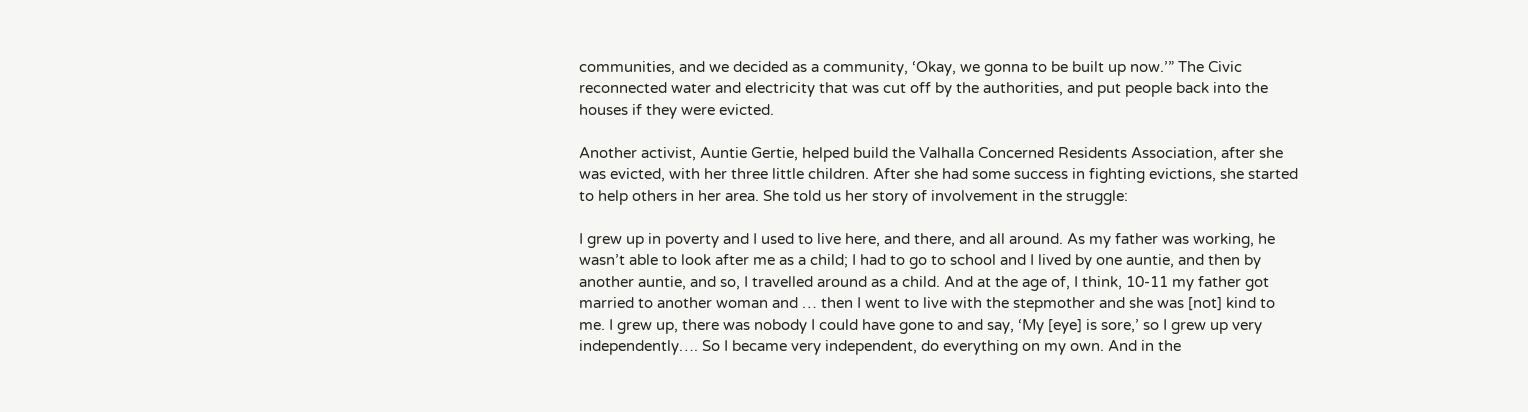communities, and we decided as a community, ‘Okay, we gonna to be built up now.’” The Civic reconnected water and electricity that was cut off by the authorities, and put people back into the houses if they were evicted.

Another activist, Auntie Gertie, helped build the Valhalla Concerned Residents Association, after she was evicted, with her three little children. After she had some success in fighting evictions, she started to help others in her area. She told us her story of involvement in the struggle:

I grew up in poverty and I used to live here, and there, and all around. As my father was working, he wasn’t able to look after me as a child; I had to go to school and I lived by one auntie, and then by another auntie, and so, I travelled around as a child. And at the age of, I think, 10-11 my father got married to another woman and … then I went to live with the stepmother and she was [not] kind to me. I grew up, there was nobody I could have gone to and say, ‘My [eye] is sore,’ so I grew up very independently…. So I became very independent, do everything on my own. And in the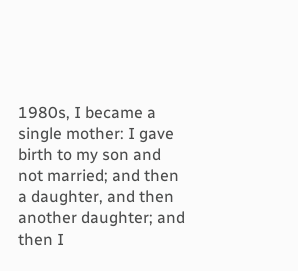1980s, I became a single mother: I gave birth to my son and not married; and then a daughter, and then another daughter; and then I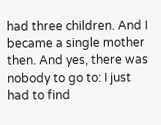had three children. And I became a single mother then. And yes, there was nobody to go to: I just had to find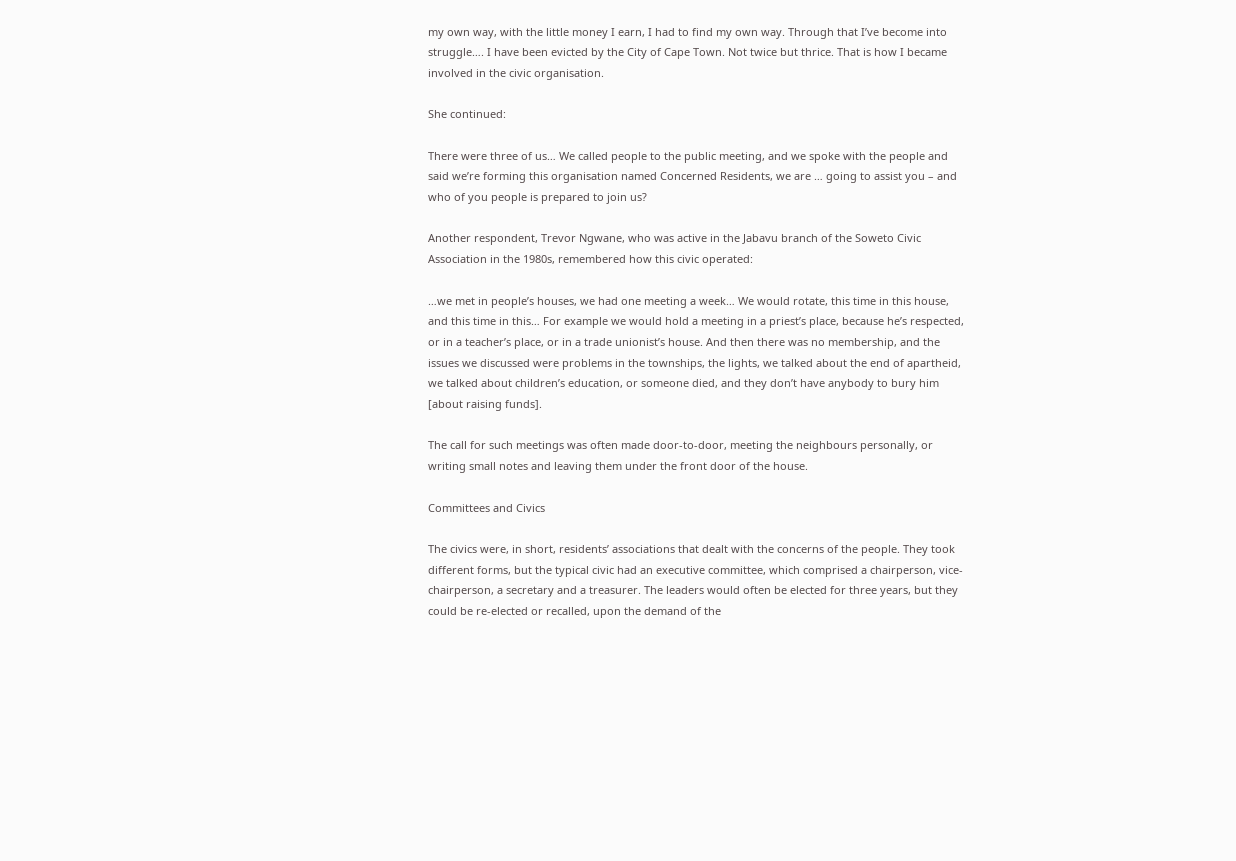my own way, with the little money I earn, I had to find my own way. Through that I’ve become into struggle…. I have been evicted by the City of Cape Town. Not twice but thrice. That is how I became involved in the civic organisation.

She continued:

There were three of us… We called people to the public meeting, and we spoke with the people and said we’re forming this organisation named Concerned Residents, we are … going to assist you – and who of you people is prepared to join us?

Another respondent, Trevor Ngwane, who was active in the Jabavu branch of the Soweto Civic Association in the 1980s, remembered how this civic operated:

…we met in people’s houses, we had one meeting a week… We would rotate, this time in this house, and this time in this… For example we would hold a meeting in a priest’s place, because he’s respected, or in a teacher’s place, or in a trade unionist’s house. And then there was no membership, and the issues we discussed were problems in the townships, the lights, we talked about the end of apartheid, we talked about children’s education, or someone died, and they don’t have anybody to bury him [about raising funds].

The call for such meetings was often made door-to-door, meeting the neighbours personally, or writing small notes and leaving them under the front door of the house.

Committees and Civics

The civics were, in short, residents’ associations that dealt with the concerns of the people. They took different forms, but the typical civic had an executive committee, which comprised a chairperson, vice-chairperson, a secretary and a treasurer. The leaders would often be elected for three years, but they could be re-elected or recalled, upon the demand of the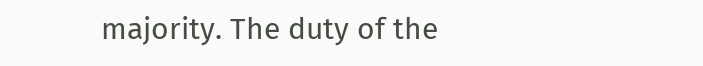majority. The duty of the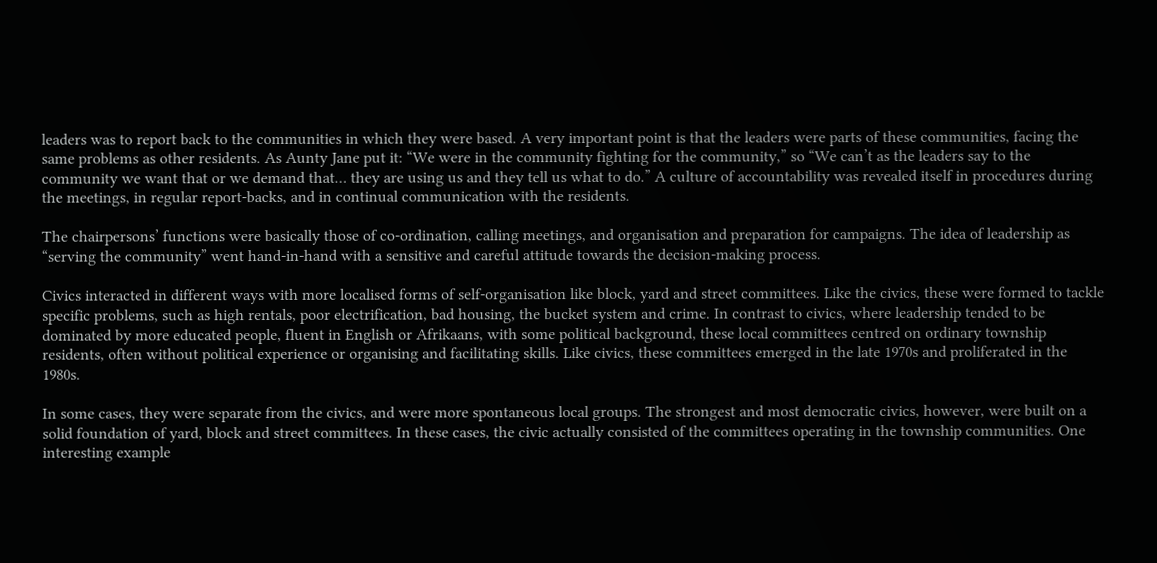leaders was to report back to the communities in which they were based. A very important point is that the leaders were parts of these communities, facing the same problems as other residents. As Aunty Jane put it: “We were in the community fighting for the community,” so “We can’t as the leaders say to the community we want that or we demand that… they are using us and they tell us what to do.” A culture of accountability was revealed itself in procedures during the meetings, in regular report-backs, and in continual communication with the residents.

The chairpersons’ functions were basically those of co-ordination, calling meetings, and organisation and preparation for campaigns. The idea of leadership as “serving the community” went hand-in-hand with a sensitive and careful attitude towards the decision-making process.

Civics interacted in different ways with more localised forms of self-organisation like block, yard and street committees. Like the civics, these were formed to tackle specific problems, such as high rentals, poor electrification, bad housing, the bucket system and crime. In contrast to civics, where leadership tended to be dominated by more educated people, fluent in English or Afrikaans, with some political background, these local committees centred on ordinary township residents, often without political experience or organising and facilitating skills. Like civics, these committees emerged in the late 1970s and proliferated in the 1980s.

In some cases, they were separate from the civics, and were more spontaneous local groups. The strongest and most democratic civics, however, were built on a solid foundation of yard, block and street committees. In these cases, the civic actually consisted of the committees operating in the township communities. One interesting example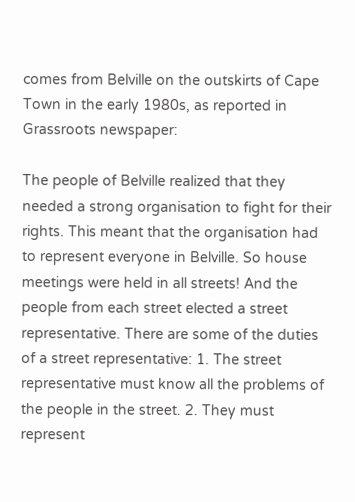comes from Belville on the outskirts of Cape Town in the early 1980s, as reported in Grassroots newspaper:

The people of Belville realized that they needed a strong organisation to fight for their rights. This meant that the organisation had to represent everyone in Belville. So house meetings were held in all streets! And the people from each street elected a street representative. There are some of the duties of a street representative: 1. The street representative must know all the problems of the people in the street. 2. They must represent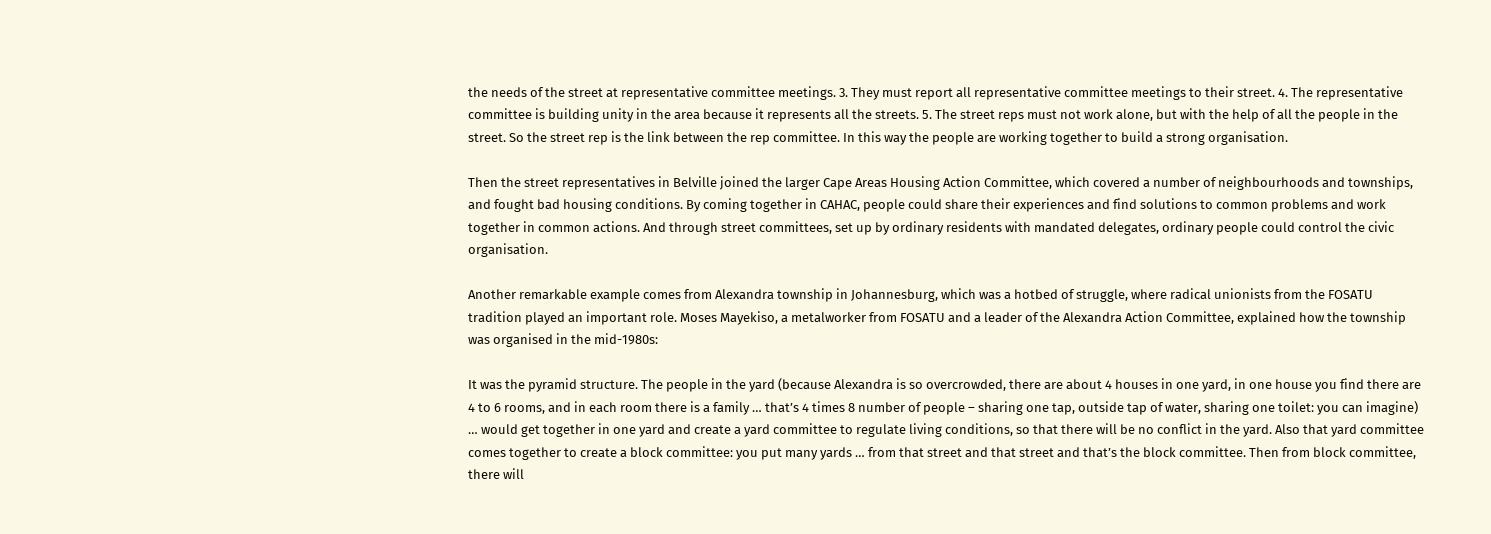the needs of the street at representative committee meetings. 3. They must report all representative committee meetings to their street. 4. The representative committee is building unity in the area because it represents all the streets. 5. The street reps must not work alone, but with the help of all the people in the street. So the street rep is the link between the rep committee. In this way the people are working together to build a strong organisation.

Then the street representatives in Belville joined the larger Cape Areas Housing Action Committee, which covered a number of neighbourhoods and townships, and fought bad housing conditions. By coming together in CAHAC, people could share their experiences and find solutions to common problems and work together in common actions. And through street committees, set up by ordinary residents with mandated delegates, ordinary people could control the civic organisation.

Another remarkable example comes from Alexandra township in Johannesburg, which was a hotbed of struggle, where radical unionists from the FOSATU tradition played an important role. Moses Mayekiso, a metalworker from FOSATU and a leader of the Alexandra Action Committee, explained how the township was organised in the mid-1980s:

It was the pyramid structure. The people in the yard (because Alexandra is so overcrowded, there are about 4 houses in one yard, in one house you find there are 4 to 6 rooms, and in each room there is a family … that’s 4 times 8 number of people – sharing one tap, outside tap of water, sharing one toilet: you can imagine) … would get together in one yard and create a yard committee to regulate living conditions, so that there will be no conflict in the yard. Also that yard committee comes together to create a block committee: you put many yards … from that street and that street and that’s the block committee. Then from block committee, there will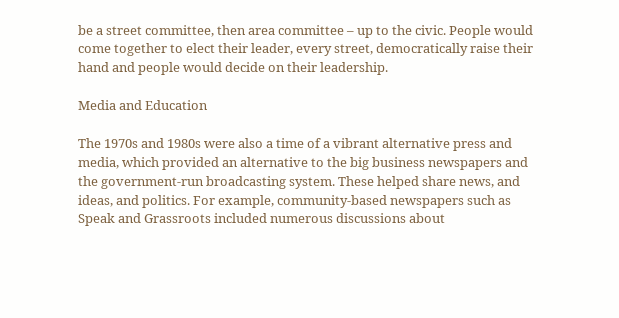be a street committee, then area committee – up to the civic. People would come together to elect their leader, every street, democratically raise their hand and people would decide on their leadership.

Media and Education

The 1970s and 1980s were also a time of a vibrant alternative press and media, which provided an alternative to the big business newspapers and the government-run broadcasting system. These helped share news, and ideas, and politics. For example, community-based newspapers such as Speak and Grassroots included numerous discussions about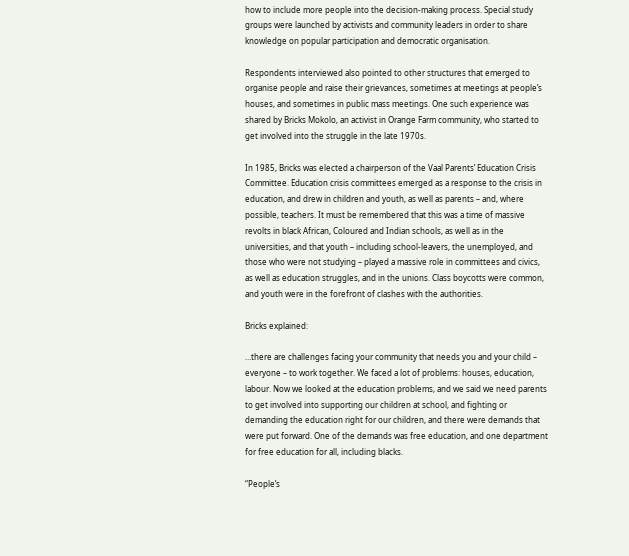how to include more people into the decision-making process. Special study groups were launched by activists and community leaders in order to share knowledge on popular participation and democratic organisation.

Respondents interviewed also pointed to other structures that emerged to organise people and raise their grievances, sometimes at meetings at people’s houses, and sometimes in public mass meetings. One such experience was shared by Bricks Mokolo, an activist in Orange Farm community, who started to get involved into the struggle in the late 1970s.

In 1985, Bricks was elected a chairperson of the Vaal Parents’ Education Crisis Committee. Education crisis committees emerged as a response to the crisis in education, and drew in children and youth, as well as parents – and, where possible, teachers. It must be remembered that this was a time of massive revolts in black African, Coloured and Indian schools, as well as in the universities, and that youth – including school-leavers, the unemployed, and those who were not studying – played a massive role in committees and civics, as well as education struggles, and in the unions. Class boycotts were common, and youth were in the forefront of clashes with the authorities.

Bricks explained:

…there are challenges facing your community that needs you and your child – everyone – to work together. We faced a lot of problems: houses, education, labour. Now we looked at the education problems, and we said we need parents to get involved into supporting our children at school, and fighting or demanding the education right for our children, and there were demands that were put forward. One of the demands was free education, and one department for free education for all, including blacks.

“People’s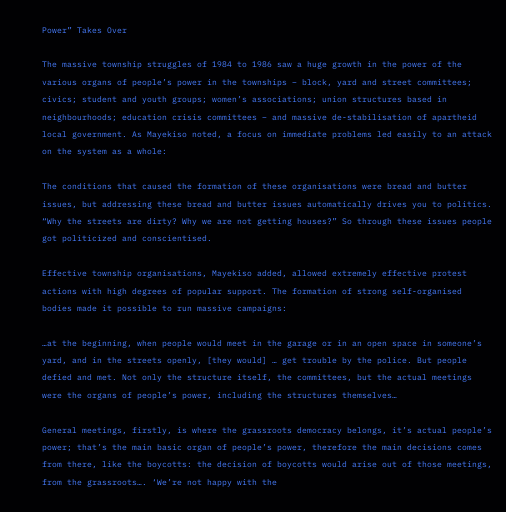Power” Takes Over

The massive township struggles of 1984 to 1986 saw a huge growth in the power of the various organs of people’s power in the townships – block, yard and street committees; civics; student and youth groups; women’s associations; union structures based in neighbourhoods; education crisis committees – and massive de-stabilisation of apartheid local government. As Mayekiso noted, a focus on immediate problems led easily to an attack on the system as a whole:

The conditions that caused the formation of these organisations were bread and butter issues, but addressing these bread and butter issues automatically drives you to politics. “Why the streets are dirty? Why we are not getting houses?” So through these issues people got politicized and conscientised.

Effective township organisations, Mayekiso added, allowed extremely effective protest actions with high degrees of popular support. The formation of strong self-organised bodies made it possible to run massive campaigns:

…at the beginning, when people would meet in the garage or in an open space in someone’s yard, and in the streets openly, [they would] … get trouble by the police. But people defied and met. Not only the structure itself, the committees, but the actual meetings were the organs of people’s power, including the structures themselves…

General meetings, firstly, is where the grassroots democracy belongs, it’s actual people’s power; that’s the main basic organ of people’s power, therefore the main decisions comes from there, like the boycotts: the decision of boycotts would arise out of those meetings, from the grassroots…. ‘We’re not happy with the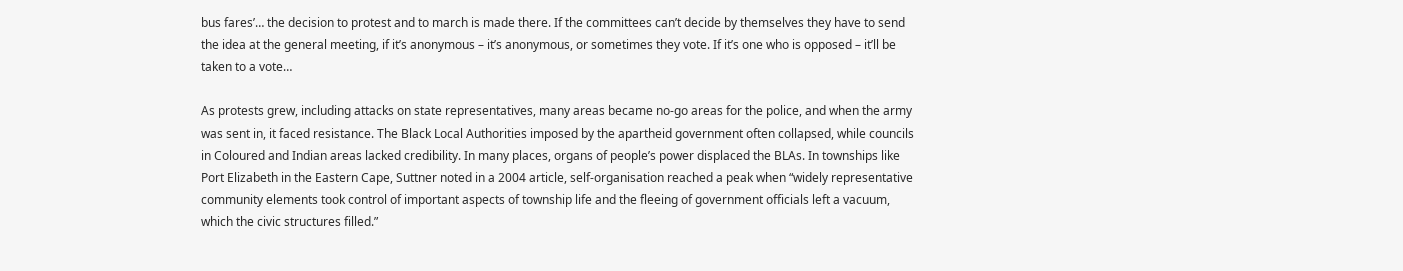bus fares’… the decision to protest and to march is made there. If the committees can’t decide by themselves they have to send the idea at the general meeting, if it’s anonymous – it’s anonymous, or sometimes they vote. If it’s one who is opposed – it’ll be taken to a vote…

As protests grew, including attacks on state representatives, many areas became no-go areas for the police, and when the army was sent in, it faced resistance. The Black Local Authorities imposed by the apartheid government often collapsed, while councils in Coloured and Indian areas lacked credibility. In many places, organs of people’s power displaced the BLAs. In townships like Port Elizabeth in the Eastern Cape, Suttner noted in a 2004 article, self-organisation reached a peak when “widely representative community elements took control of important aspects of township life and the fleeing of government officials left a vacuum, which the civic structures filled.”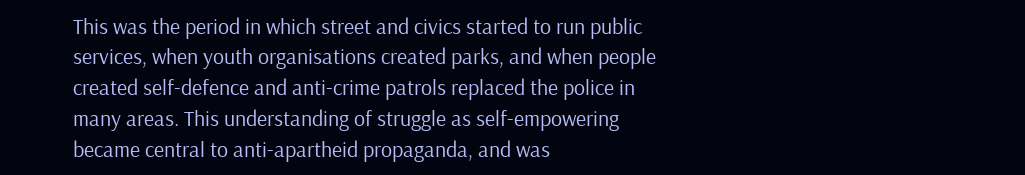This was the period in which street and civics started to run public services, when youth organisations created parks, and when people created self-defence and anti-crime patrols replaced the police in many areas. This understanding of struggle as self-empowering became central to anti-apartheid propaganda, and was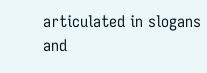articulated in slogans and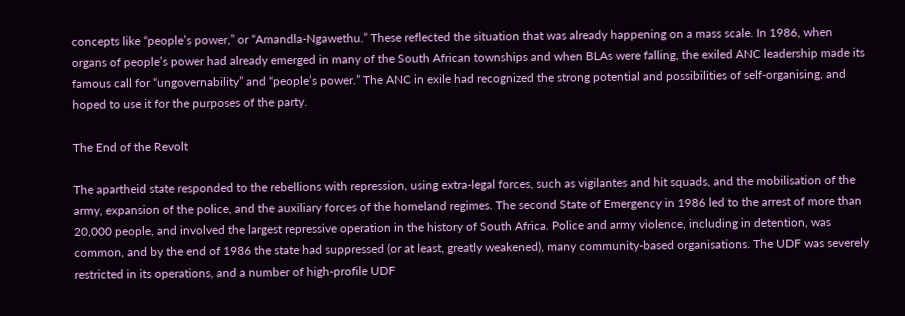concepts like “people’s power,” or “Amandla-Ngawethu.” These reflected the situation that was already happening on a mass scale. In 1986, when organs of people’s power had already emerged in many of the South African townships and when BLAs were falling, the exiled ANC leadership made its famous call for “ungovernability” and “people’s power.” The ANC in exile had recognized the strong potential and possibilities of self-organising, and hoped to use it for the purposes of the party.

The End of the Revolt

The apartheid state responded to the rebellions with repression, using extra-legal forces, such as vigilantes and hit squads, and the mobilisation of the army, expansion of the police, and the auxiliary forces of the homeland regimes. The second State of Emergency in 1986 led to the arrest of more than 20,000 people, and involved the largest repressive operation in the history of South Africa. Police and army violence, including in detention, was common, and by the end of 1986 the state had suppressed (or at least, greatly weakened), many community-based organisations. The UDF was severely restricted in its operations, and a number of high-profile UDF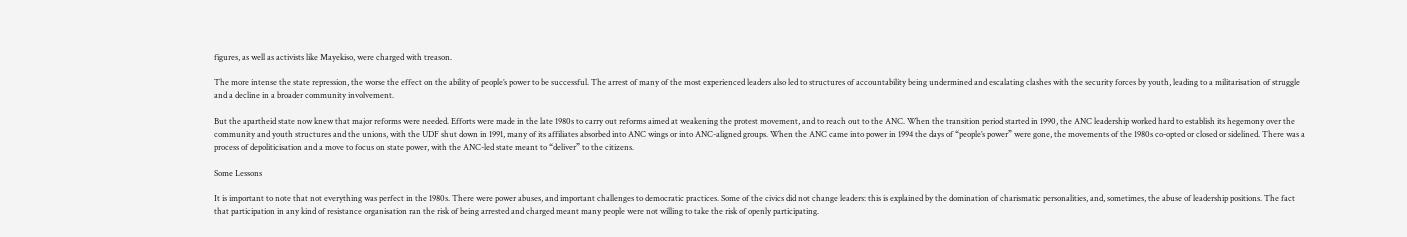figures, as well as activists like Mayekiso, were charged with treason.

The more intense the state repression, the worse the effect on the ability of people’s power to be successful. The arrest of many of the most experienced leaders also led to structures of accountability being undermined and escalating clashes with the security forces by youth, leading to a militarisation of struggle and a decline in a broader community involvement.

But the apartheid state now knew that major reforms were needed. Efforts were made in the late 1980s to carry out reforms aimed at weakening the protest movement, and to reach out to the ANC. When the transition period started in 1990, the ANC leadership worked hard to establish its hegemony over the community and youth structures and the unions, with the UDF shut down in 1991, many of its affiliates absorbed into ANC wings or into ANC-aligned groups. When the ANC came into power in 1994 the days of “people’s power” were gone, the movements of the 1980s co-opted or closed or sidelined. There was a process of depoliticisation and a move to focus on state power, with the ANC-led state meant to “deliver” to the citizens.

Some Lessons

It is important to note that not everything was perfect in the 1980s. There were power abuses, and important challenges to democratic practices. Some of the civics did not change leaders: this is explained by the domination of charismatic personalities, and, sometimes, the abuse of leadership positions. The fact that participation in any kind of resistance organisation ran the risk of being arrested and charged meant many people were not willing to take the risk of openly participating.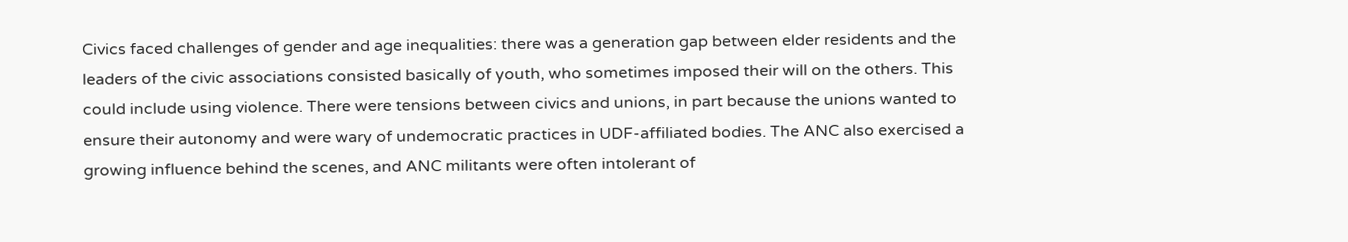Civics faced challenges of gender and age inequalities: there was a generation gap between elder residents and the leaders of the civic associations consisted basically of youth, who sometimes imposed their will on the others. This could include using violence. There were tensions between civics and unions, in part because the unions wanted to ensure their autonomy and were wary of undemocratic practices in UDF-affiliated bodies. The ANC also exercised a growing influence behind the scenes, and ANC militants were often intolerant of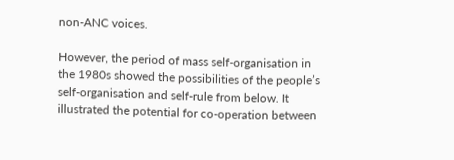non-ANC voices.

However, the period of mass self-organisation in the 1980s showed the possibilities of the people’s self-organisation and self-rule from below. It illustrated the potential for co-operation between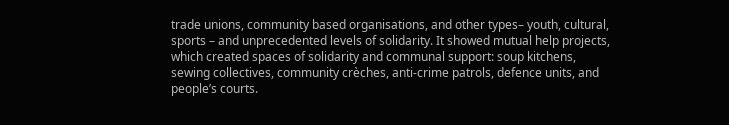trade unions, community based organisations, and other types– youth, cultural, sports – and unprecedented levels of solidarity. It showed mutual help projects, which created spaces of solidarity and communal support: soup kitchens, sewing collectives, community crèches, anti-crime patrols, defence units, and people’s courts.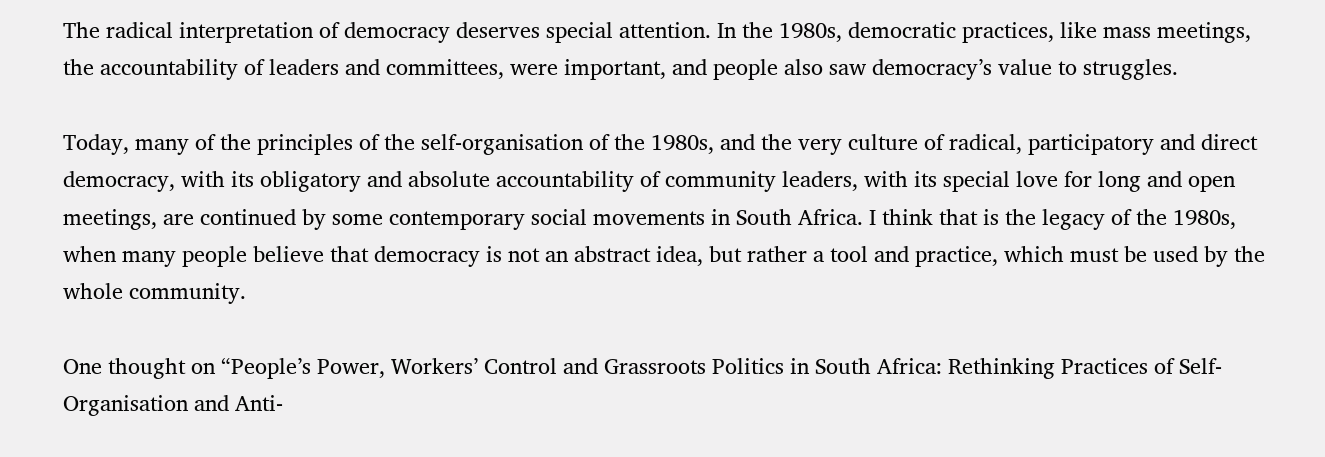The radical interpretation of democracy deserves special attention. In the 1980s, democratic practices, like mass meetings, the accountability of leaders and committees, were important, and people also saw democracy’s value to struggles.

Today, many of the principles of the self-organisation of the 1980s, and the very culture of radical, participatory and direct democracy, with its obligatory and absolute accountability of community leaders, with its special love for long and open meetings, are continued by some contemporary social movements in South Africa. I think that is the legacy of the 1980s, when many people believe that democracy is not an abstract idea, but rather a tool and practice, which must be used by the whole community.

One thought on “People’s Power, Workers’ Control and Grassroots Politics in South Africa: Rethinking Practices of Self-Organisation and Anti-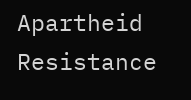Apartheid Resistance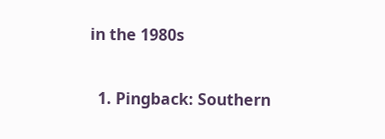in the 1980s

  1. Pingback: Southern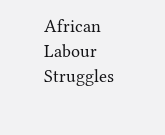African Labour Struggles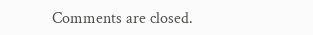Comments are closed.